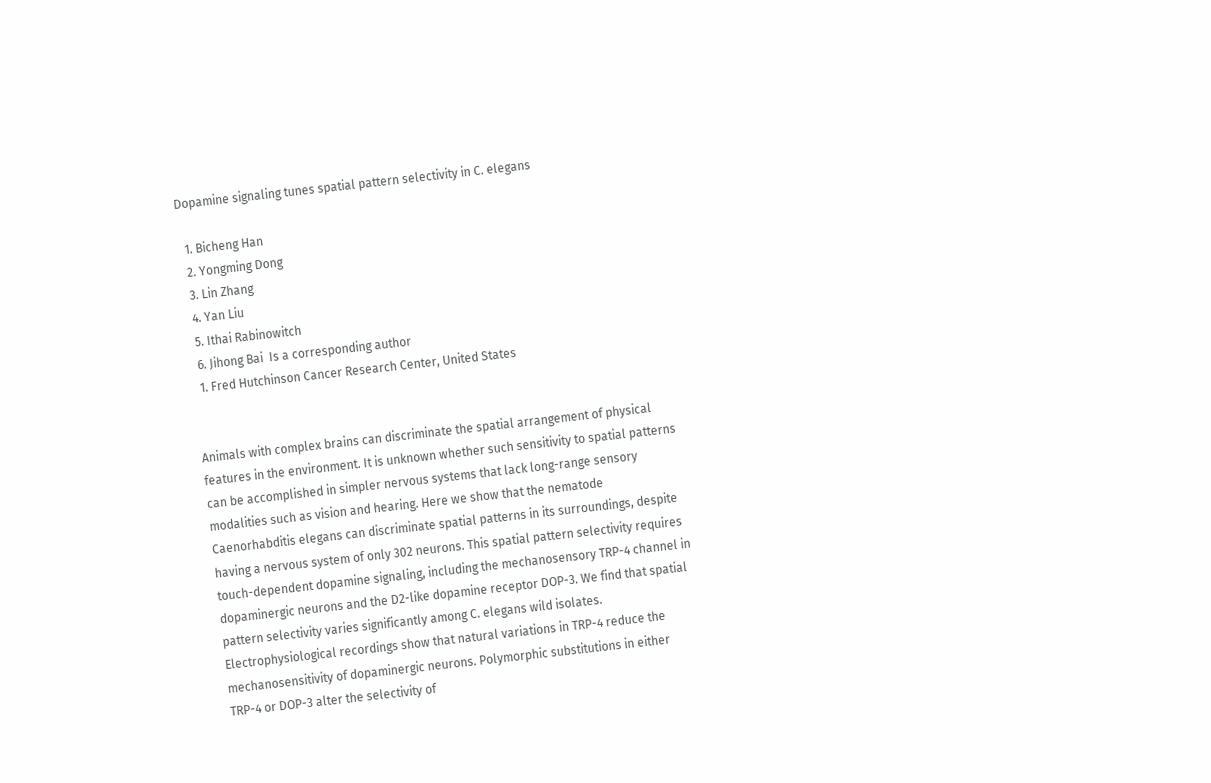Dopamine signaling tunes spatial pattern selectivity in C. elegans

  1. Bicheng Han
  2. Yongming Dong
  3. Lin Zhang
  4. Yan Liu
  5. Ithai Rabinowitch
  6. Jihong Bai  Is a corresponding author
  1. Fred Hutchinson Cancer Research Center, United States


Animals with complex brains can discriminate the spatial arrangement of physical features in the environment. It is unknown whether such sensitivity to spatial patterns can be accomplished in simpler nervous systems that lack long-range sensory modalities such as vision and hearing. Here we show that the nematode Caenorhabditis elegans can discriminate spatial patterns in its surroundings, despite having a nervous system of only 302 neurons. This spatial pattern selectivity requires touch-dependent dopamine signaling, including the mechanosensory TRP-4 channel in dopaminergic neurons and the D2-like dopamine receptor DOP-3. We find that spatial pattern selectivity varies significantly among C. elegans wild isolates. Electrophysiological recordings show that natural variations in TRP-4 reduce the mechanosensitivity of dopaminergic neurons. Polymorphic substitutions in either TRP-4 or DOP-3 alter the selectivity of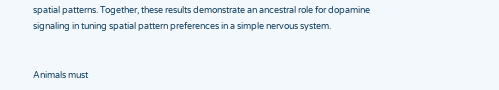spatial patterns. Together, these results demonstrate an ancestral role for dopamine signaling in tuning spatial pattern preferences in a simple nervous system.


Animals must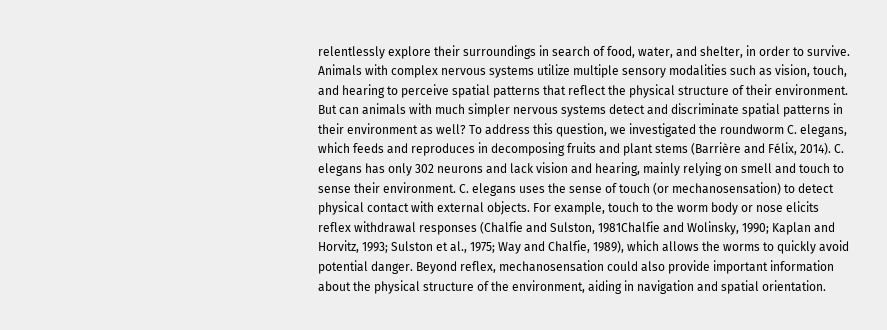relentlessly explore their surroundings in search of food, water, and shelter, in order to survive. Animals with complex nervous systems utilize multiple sensory modalities such as vision, touch, and hearing to perceive spatial patterns that reflect the physical structure of their environment. But can animals with much simpler nervous systems detect and discriminate spatial patterns in their environment as well? To address this question, we investigated the roundworm C. elegans, which feeds and reproduces in decomposing fruits and plant stems (Barrière and Félix, 2014). C. elegans has only 302 neurons and lack vision and hearing, mainly relying on smell and touch to sense their environment. C. elegans uses the sense of touch (or mechanosensation) to detect physical contact with external objects. For example, touch to the worm body or nose elicits reflex withdrawal responses (Chalfie and Sulston, 1981Chalfie and Wolinsky, 1990; Kaplan and Horvitz, 1993; Sulston et al., 1975; Way and Chalfie, 1989), which allows the worms to quickly avoid potential danger. Beyond reflex, mechanosensation could also provide important information about the physical structure of the environment, aiding in navigation and spatial orientation.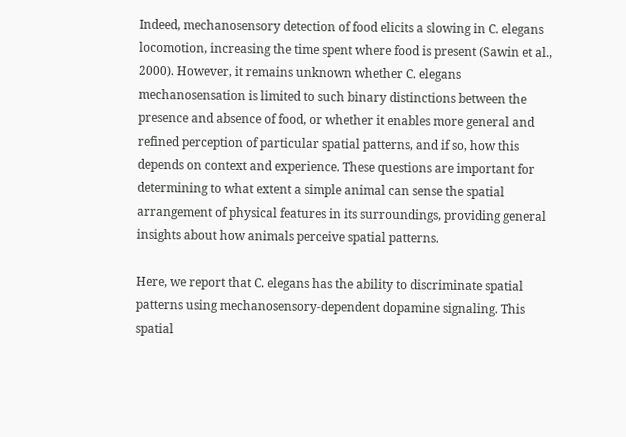Indeed, mechanosensory detection of food elicits a slowing in C. elegans locomotion, increasing the time spent where food is present (Sawin et al., 2000). However, it remains unknown whether C. elegans mechanosensation is limited to such binary distinctions between the presence and absence of food, or whether it enables more general and refined perception of particular spatial patterns, and if so, how this depends on context and experience. These questions are important for determining to what extent a simple animal can sense the spatial arrangement of physical features in its surroundings, providing general insights about how animals perceive spatial patterns.

Here, we report that C. elegans has the ability to discriminate spatial patterns using mechanosensory-dependent dopamine signaling. This spatial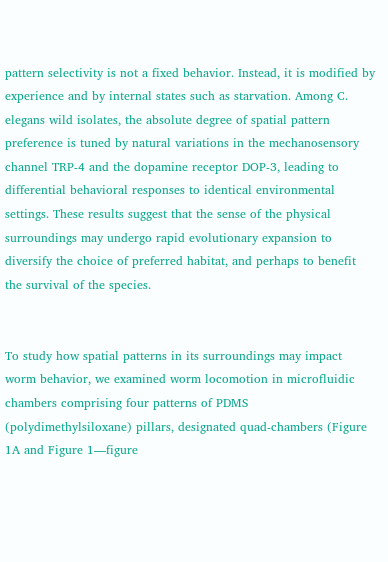pattern selectivity is not a fixed behavior. Instead, it is modified by experience and by internal states such as starvation. Among C. elegans wild isolates, the absolute degree of spatial pattern preference is tuned by natural variations in the mechanosensory channel TRP-4 and the dopamine receptor DOP-3, leading to differential behavioral responses to identical environmental settings. These results suggest that the sense of the physical surroundings may undergo rapid evolutionary expansion to diversify the choice of preferred habitat, and perhaps to benefit the survival of the species.


To study how spatial patterns in its surroundings may impact worm behavior, we examined worm locomotion in microfluidic chambers comprising four patterns of PDMS (polydimethylsiloxane) pillars, designated quad-chambers (Figure 1A and Figure 1—figure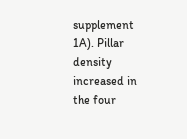supplement 1A). Pillar density increased in the four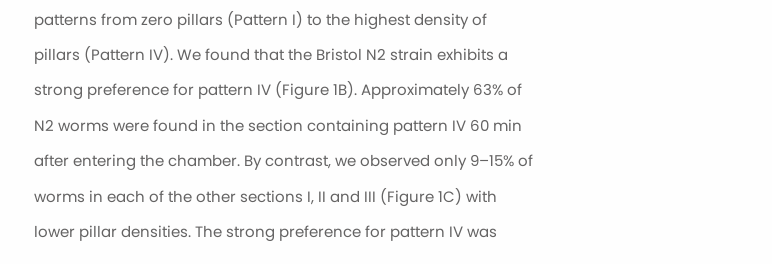patterns from zero pillars (Pattern I) to the highest density of pillars (Pattern IV). We found that the Bristol N2 strain exhibits a strong preference for pattern IV (Figure 1B). Approximately 63% of N2 worms were found in the section containing pattern IV 60 min after entering the chamber. By contrast, we observed only 9–15% of worms in each of the other sections I, II and III (Figure 1C) with lower pillar densities. The strong preference for pattern IV was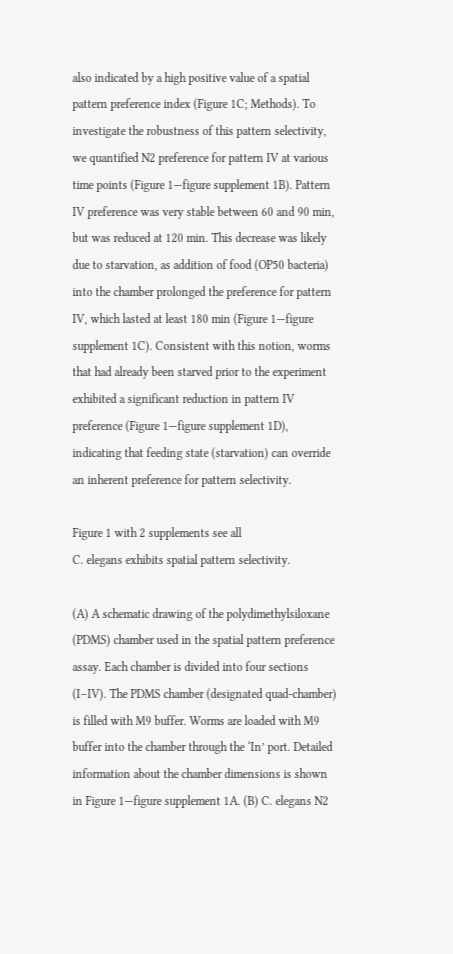also indicated by a high positive value of a spatial pattern preference index (Figure 1C; Methods). To investigate the robustness of this pattern selectivity, we quantified N2 preference for pattern IV at various time points (Figure 1—figure supplement 1B). Pattern IV preference was very stable between 60 and 90 min, but was reduced at 120 min. This decrease was likely due to starvation, as addition of food (OP50 bacteria) into the chamber prolonged the preference for pattern IV, which lasted at least 180 min (Figure 1—figure supplement 1C). Consistent with this notion, worms that had already been starved prior to the experiment exhibited a significant reduction in pattern IV preference (Figure 1—figure supplement 1D), indicating that feeding state (starvation) can override an inherent preference for pattern selectivity.

Figure 1 with 2 supplements see all
C. elegans exhibits spatial pattern selectivity.

(A) A schematic drawing of the polydimethylsiloxane (PDMS) chamber used in the spatial pattern preference assay. Each chamber is divided into four sections (I–IV). The PDMS chamber (designated quad-chamber) is filled with M9 buffer. Worms are loaded with M9 buffer into the chamber through the ‘In’ port. Detailed information about the chamber dimensions is shown in Figure 1—figure supplement 1A. (B) C. elegans N2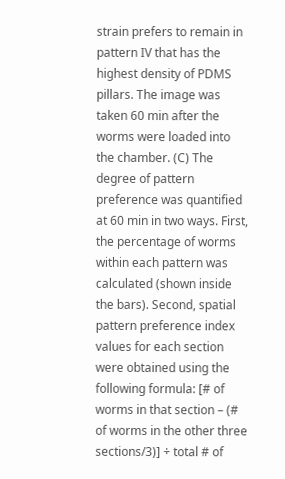strain prefers to remain in pattern IV that has the highest density of PDMS pillars. The image was taken 60 min after the worms were loaded into the chamber. (C) The degree of pattern preference was quantified at 60 min in two ways. First, the percentage of worms within each pattern was calculated (shown inside the bars). Second, spatial pattern preference index values for each section were obtained using the following formula: [# of worms in that section – (# of worms in the other three sections/3)] ÷ total # of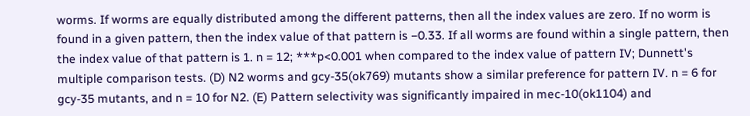worms. If worms are equally distributed among the different patterns, then all the index values are zero. If no worm is found in a given pattern, then the index value of that pattern is −0.33. If all worms are found within a single pattern, then the index value of that pattern is 1. n = 12; ***p<0.001 when compared to the index value of pattern IV; Dunnett's multiple comparison tests. (D) N2 worms and gcy-35(ok769) mutants show a similar preference for pattern IV. n = 6 for gcy-35 mutants, and n = 10 for N2. (E) Pattern selectivity was significantly impaired in mec-10(ok1104) and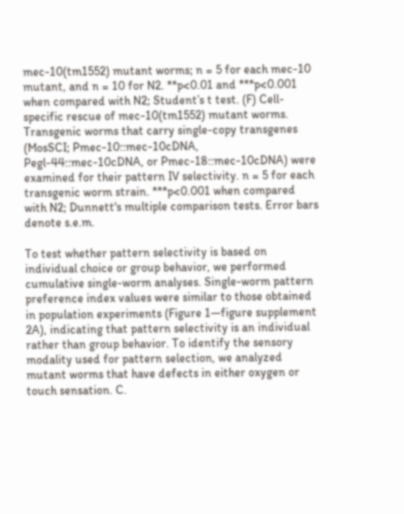mec-10(tm1552) mutant worms; n = 5 for each mec-10 mutant, and n = 10 for N2. **p<0.01 and ***p<0.001 when compared with N2; Student’s t test. (F) Cell-specific rescue of mec-10(tm1552) mutant worms. Transgenic worms that carry single-copy transgenes (MosSCI; Pmec-10::mec-10cDNA, Pegl-44::mec-10cDNA, or Pmec-18::mec-10cDNA) were examined for their pattern IV selectivity. n = 5 for each transgenic worm strain. ***p<0.001 when compared with N2; Dunnett's multiple comparison tests. Error bars denote s.e.m.

To test whether pattern selectivity is based on individual choice or group behavior, we performed cumulative single-worm analyses. Single-worm pattern preference index values were similar to those obtained in population experiments (Figure 1—figure supplement 2A), indicating that pattern selectivity is an individual rather than group behavior. To identify the sensory modality used for pattern selection, we analyzed mutant worms that have defects in either oxygen or touch sensation. C.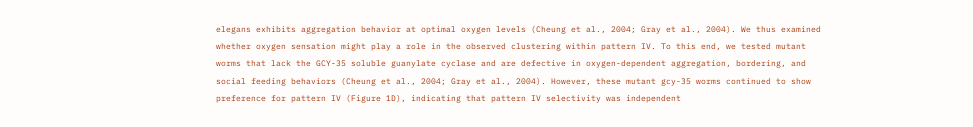elegans exhibits aggregation behavior at optimal oxygen levels (Cheung et al., 2004; Gray et al., 2004). We thus examined whether oxygen sensation might play a role in the observed clustering within pattern IV. To this end, we tested mutant worms that lack the GCY-35 soluble guanylate cyclase and are defective in oxygen-dependent aggregation, bordering, and social feeding behaviors (Cheung et al., 2004; Gray et al., 2004). However, these mutant gcy-35 worms continued to show preference for pattern IV (Figure 1D), indicating that pattern IV selectivity was independent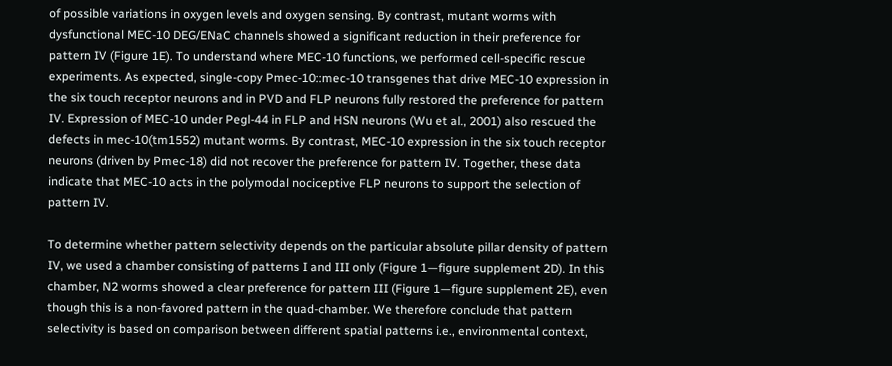of possible variations in oxygen levels and oxygen sensing. By contrast, mutant worms with dysfunctional MEC-10 DEG/ENaC channels showed a significant reduction in their preference for pattern IV (Figure 1E). To understand where MEC-10 functions, we performed cell-specific rescue experiments. As expected, single-copy Pmec-10::mec-10 transgenes that drive MEC-10 expression in the six touch receptor neurons and in PVD and FLP neurons fully restored the preference for pattern IV. Expression of MEC-10 under Pegl-44 in FLP and HSN neurons (Wu et al., 2001) also rescued the defects in mec-10(tm1552) mutant worms. By contrast, MEC-10 expression in the six touch receptor neurons (driven by Pmec-18) did not recover the preference for pattern IV. Together, these data indicate that MEC-10 acts in the polymodal nociceptive FLP neurons to support the selection of pattern IV.

To determine whether pattern selectivity depends on the particular absolute pillar density of pattern IV, we used a chamber consisting of patterns I and III only (Figure 1—figure supplement 2D). In this chamber, N2 worms showed a clear preference for pattern III (Figure 1—figure supplement 2E), even though this is a non-favored pattern in the quad-chamber. We therefore conclude that pattern selectivity is based on comparison between different spatial patterns i.e., environmental context,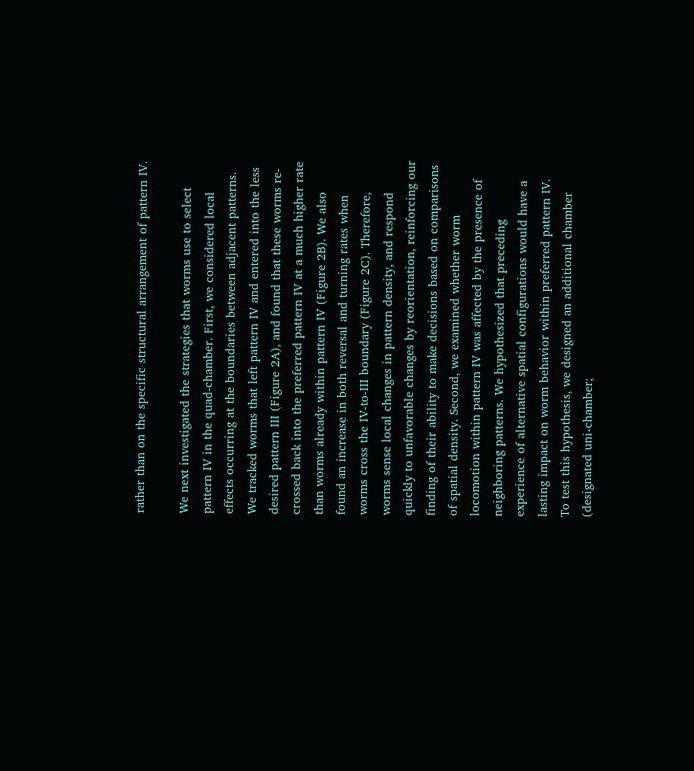rather than on the specific structural arrangement of pattern IV.

We next investigated the strategies that worms use to select pattern IV in the quad-chamber. First, we considered local effects occurring at the boundaries between adjacent patterns. We tracked worms that left pattern IV and entered into the less desired pattern III (Figure 2A), and found that these worms re-crossed back into the preferred pattern IV at a much higher rate than worms already within pattern IV (Figure 2B). We also found an increase in both reversal and turning rates when worms cross the IV-to-III boundary (Figure 2C). Therefore, worms sense local changes in pattern density, and respond quickly to unfavorable changes by reorientation, reinforcing our finding of their ability to make decisions based on comparisons of spatial density. Second, we examined whether worm locomotion within pattern IV was affected by the presence of neighboring patterns. We hypothesized that preceding experience of alternative spatial configurations would have a lasting impact on worm behavior within preferred pattern IV. To test this hypothesis, we designed an additional chamber (designated uni-chamber;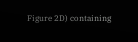Figure 2D) containing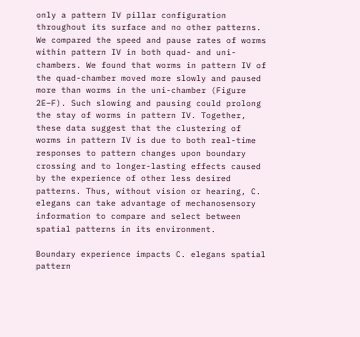only a pattern IV pillar configuration throughout its surface and no other patterns. We compared the speed and pause rates of worms within pattern IV in both quad- and uni- chambers. We found that worms in pattern IV of the quad-chamber moved more slowly and paused more than worms in the uni-chamber (Figure 2E–F). Such slowing and pausing could prolong the stay of worms in pattern IV. Together, these data suggest that the clustering of worms in pattern IV is due to both real-time responses to pattern changes upon boundary crossing and to longer-lasting effects caused by the experience of other less desired patterns. Thus, without vision or hearing, C. elegans can take advantage of mechanosensory information to compare and select between spatial patterns in its environment.

Boundary experience impacts C. elegans spatial pattern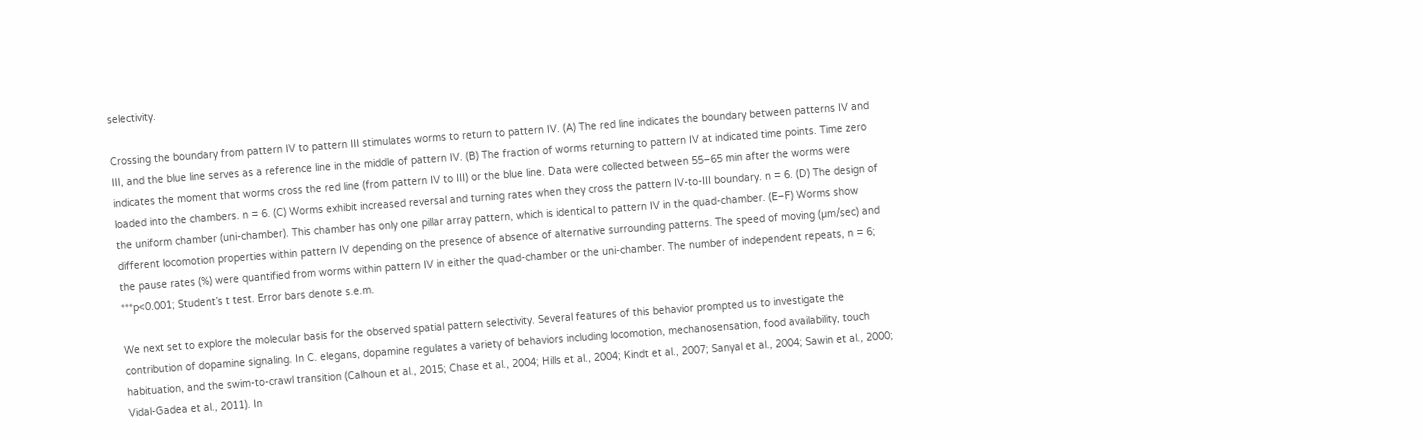selectivity.

Crossing the boundary from pattern IV to pattern III stimulates worms to return to pattern IV. (A) The red line indicates the boundary between patterns IV and III, and the blue line serves as a reference line in the middle of pattern IV. (B) The fraction of worms returning to pattern IV at indicated time points. Time zero indicates the moment that worms cross the red line (from pattern IV to III) or the blue line. Data were collected between 55–65 min after the worms were loaded into the chambers. n = 6. (C) Worms exhibit increased reversal and turning rates when they cross the pattern IV-to-III boundary. n = 6. (D) The design of the uniform chamber (uni-chamber). This chamber has only one pillar array pattern, which is identical to pattern IV in the quad-chamber. (E–F) Worms show different locomotion properties within pattern IV depending on the presence of absence of alternative surrounding patterns. The speed of moving (µm/sec) and the pause rates (%) were quantified from worms within pattern IV in either the quad-chamber or the uni-chamber. The number of independent repeats, n = 6; ***p<0.001; Student’s t test. Error bars denote s.e.m.

We next set to explore the molecular basis for the observed spatial pattern selectivity. Several features of this behavior prompted us to investigate the contribution of dopamine signaling. In C. elegans, dopamine regulates a variety of behaviors including locomotion, mechanosensation, food availability, touch habituation, and the swim-to-crawl transition (Calhoun et al., 2015; Chase et al., 2004; Hills et al., 2004; Kindt et al., 2007; Sanyal et al., 2004; Sawin et al., 2000; Vidal-Gadea et al., 2011). In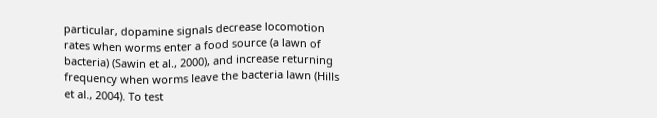particular, dopamine signals decrease locomotion rates when worms enter a food source (a lawn of bacteria) (Sawin et al., 2000), and increase returning frequency when worms leave the bacteria lawn (Hills et al., 2004). To test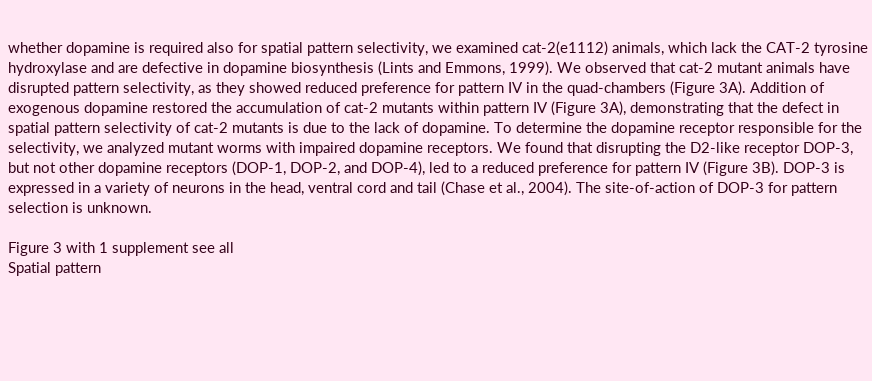whether dopamine is required also for spatial pattern selectivity, we examined cat-2(e1112) animals, which lack the CAT-2 tyrosine hydroxylase and are defective in dopamine biosynthesis (Lints and Emmons, 1999). We observed that cat-2 mutant animals have disrupted pattern selectivity, as they showed reduced preference for pattern IV in the quad-chambers (Figure 3A). Addition of exogenous dopamine restored the accumulation of cat-2 mutants within pattern IV (Figure 3A), demonstrating that the defect in spatial pattern selectivity of cat-2 mutants is due to the lack of dopamine. To determine the dopamine receptor responsible for the selectivity, we analyzed mutant worms with impaired dopamine receptors. We found that disrupting the D2-like receptor DOP-3, but not other dopamine receptors (DOP-1, DOP-2, and DOP-4), led to a reduced preference for pattern IV (Figure 3B). DOP-3 is expressed in a variety of neurons in the head, ventral cord and tail (Chase et al., 2004). The site-of-action of DOP-3 for pattern selection is unknown.

Figure 3 with 1 supplement see all
Spatial pattern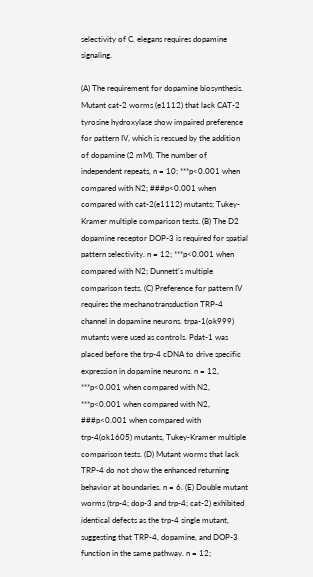selectivity of C. elegans requires dopamine signaling.

(A) The requirement for dopamine biosynthesis. Mutant cat-2 worms (e1112) that lack CAT-2 tyrosine hydroxylase show impaired preference for pattern IV, which is rescued by the addition of dopamine (2 mM). The number of independent repeats, n = 10; ***p<0.001 when compared with N2; ###p<0.001 when compared with cat-2(e1112) mutants; Tukey-Kramer multiple comparison tests. (B) The D2 dopamine receptor DOP-3 is required for spatial pattern selectivity. n = 12; ***p<0.001 when compared with N2; Dunnett's multiple comparison tests. (C) Preference for pattern IV requires the mechanotransduction TRP-4 channel in dopamine neurons. trpa-1(ok999) mutants were used as controls. Pdat-1 was placed before the trp-4 cDNA to drive specific expression in dopamine neurons. n = 12, ***p<0.001 when compared with N2, ***p<0.001 when compared with N2, ###p<0.001 when compared with trp-4(ok1605) mutants, Tukey-Kramer multiple comparison tests. (D) Mutant worms that lack TRP-4 do not show the enhanced returning behavior at boundaries. n = 6. (E) Double mutant worms (trp-4; dop-3 and trp-4; cat-2) exhibited identical defects as the trp-4 single mutant, suggesting that TRP-4, dopamine, and DOP-3 function in the same pathway. n = 12;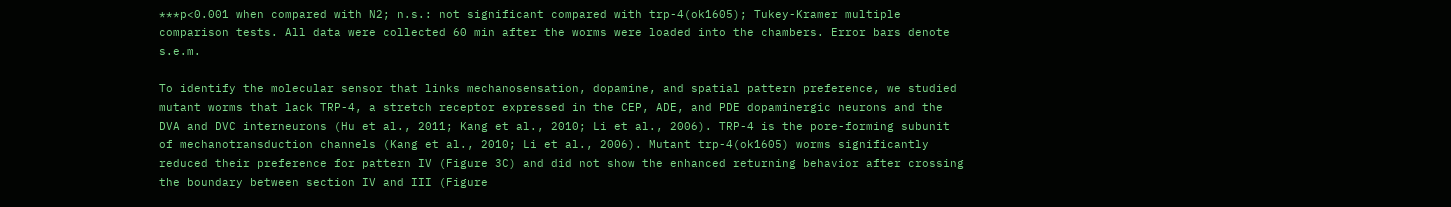***p<0.001 when compared with N2; n.s.: not significant compared with trp-4(ok1605); Tukey-Kramer multiple comparison tests. All data were collected 60 min after the worms were loaded into the chambers. Error bars denote s.e.m.

To identify the molecular sensor that links mechanosensation, dopamine, and spatial pattern preference, we studied mutant worms that lack TRP-4, a stretch receptor expressed in the CEP, ADE, and PDE dopaminergic neurons and the DVA and DVC interneurons (Hu et al., 2011; Kang et al., 2010; Li et al., 2006). TRP-4 is the pore-forming subunit of mechanotransduction channels (Kang et al., 2010; Li et al., 2006). Mutant trp-4(ok1605) worms significantly reduced their preference for pattern IV (Figure 3C) and did not show the enhanced returning behavior after crossing the boundary between section IV and III (Figure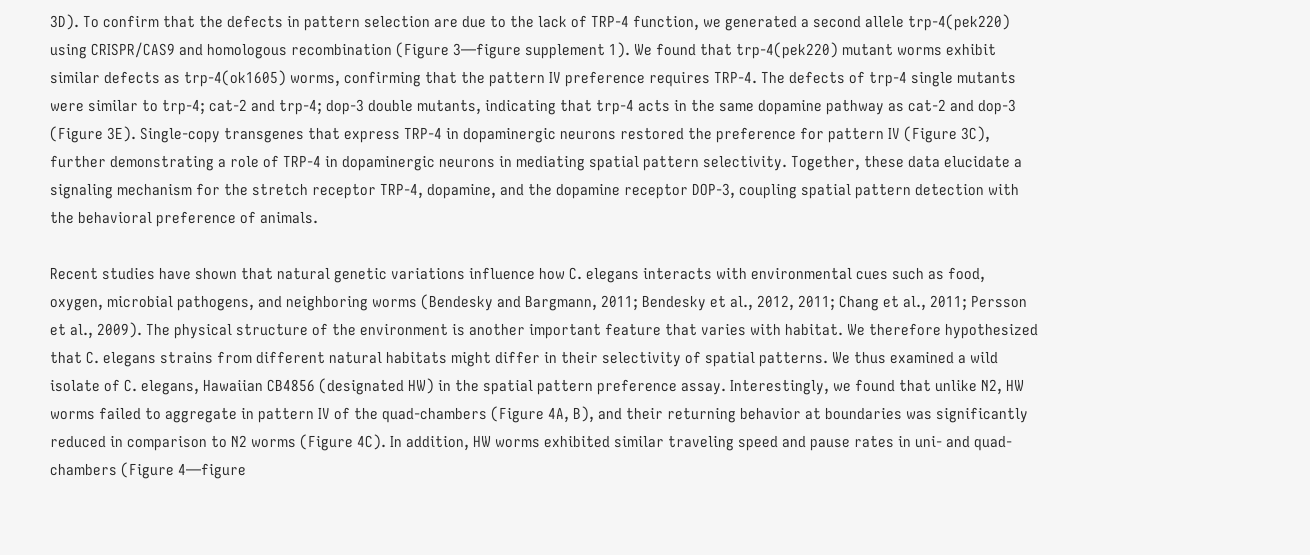3D). To confirm that the defects in pattern selection are due to the lack of TRP-4 function, we generated a second allele trp-4(pek220) using CRISPR/CAS9 and homologous recombination (Figure 3—figure supplement 1). We found that trp-4(pek220) mutant worms exhibit similar defects as trp-4(ok1605) worms, confirming that the pattern IV preference requires TRP-4. The defects of trp-4 single mutants were similar to trp-4; cat-2 and trp-4; dop-3 double mutants, indicating that trp-4 acts in the same dopamine pathway as cat-2 and dop-3 (Figure 3E). Single-copy transgenes that express TRP-4 in dopaminergic neurons restored the preference for pattern IV (Figure 3C), further demonstrating a role of TRP-4 in dopaminergic neurons in mediating spatial pattern selectivity. Together, these data elucidate a signaling mechanism for the stretch receptor TRP-4, dopamine, and the dopamine receptor DOP-3, coupling spatial pattern detection with the behavioral preference of animals.

Recent studies have shown that natural genetic variations influence how C. elegans interacts with environmental cues such as food, oxygen, microbial pathogens, and neighboring worms (Bendesky and Bargmann, 2011; Bendesky et al., 2012, 2011; Chang et al., 2011; Persson et al., 2009). The physical structure of the environment is another important feature that varies with habitat. We therefore hypothesized that C. elegans strains from different natural habitats might differ in their selectivity of spatial patterns. We thus examined a wild isolate of C. elegans, Hawaiian CB4856 (designated HW) in the spatial pattern preference assay. Interestingly, we found that unlike N2, HW worms failed to aggregate in pattern IV of the quad-chambers (Figure 4A, B), and their returning behavior at boundaries was significantly reduced in comparison to N2 worms (Figure 4C). In addition, HW worms exhibited similar traveling speed and pause rates in uni- and quad-chambers (Figure 4—figure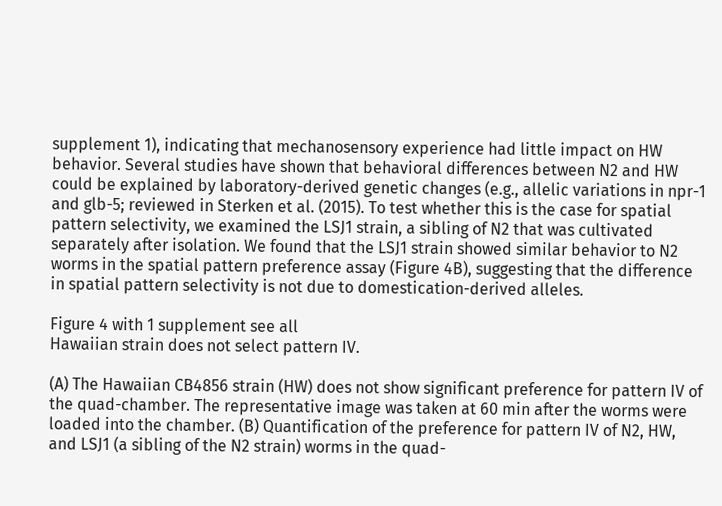supplement 1), indicating that mechanosensory experience had little impact on HW behavior. Several studies have shown that behavioral differences between N2 and HW could be explained by laboratory-derived genetic changes (e.g., allelic variations in npr-1 and glb-5; reviewed in Sterken et al. (2015). To test whether this is the case for spatial pattern selectivity, we examined the LSJ1 strain, a sibling of N2 that was cultivated separately after isolation. We found that the LSJ1 strain showed similar behavior to N2 worms in the spatial pattern preference assay (Figure 4B), suggesting that the difference in spatial pattern selectivity is not due to domestication-derived alleles.

Figure 4 with 1 supplement see all
Hawaiian strain does not select pattern IV.

(A) The Hawaiian CB4856 strain (HW) does not show significant preference for pattern IV of the quad-chamber. The representative image was taken at 60 min after the worms were loaded into the chamber. (B) Quantification of the preference for pattern IV of N2, HW, and LSJ1 (a sibling of the N2 strain) worms in the quad-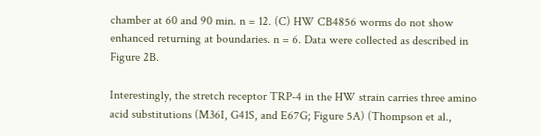chamber at 60 and 90 min. n = 12. (C) HW CB4856 worms do not show enhanced returning at boundaries. n = 6. Data were collected as described in Figure 2B.

Interestingly, the stretch receptor TRP-4 in the HW strain carries three amino acid substitutions (M36I, G41S, and E67G; Figure 5A) (Thompson et al.,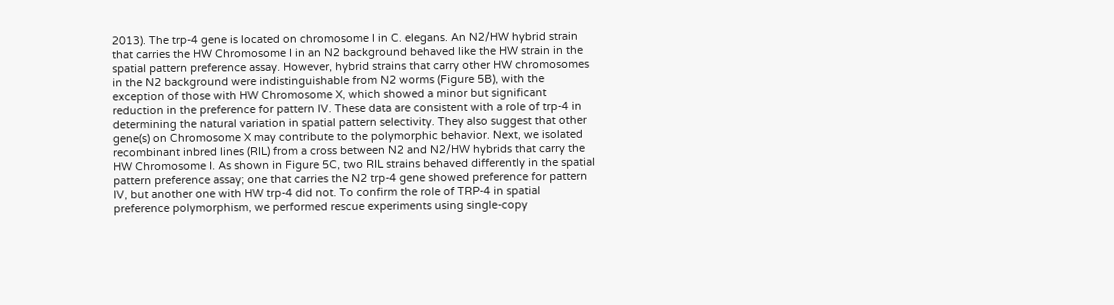2013). The trp-4 gene is located on chromosome I in C. elegans. An N2/HW hybrid strain that carries the HW Chromosome I in an N2 background behaved like the HW strain in the spatial pattern preference assay. However, hybrid strains that carry other HW chromosomes in the N2 background were indistinguishable from N2 worms (Figure 5B), with the exception of those with HW Chromosome X, which showed a minor but significant reduction in the preference for pattern IV. These data are consistent with a role of trp-4 in determining the natural variation in spatial pattern selectivity. They also suggest that other gene(s) on Chromosome X may contribute to the polymorphic behavior. Next, we isolated recombinant inbred lines (RIL) from a cross between N2 and N2/HW hybrids that carry the HW Chromosome I. As shown in Figure 5C, two RIL strains behaved differently in the spatial pattern preference assay; one that carries the N2 trp-4 gene showed preference for pattern IV, but another one with HW trp-4 did not. To confirm the role of TRP-4 in spatial preference polymorphism, we performed rescue experiments using single-copy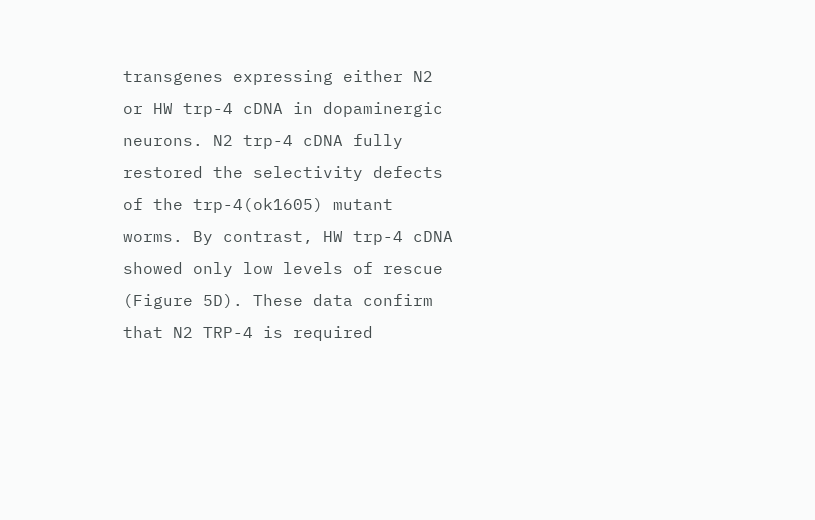transgenes expressing either N2 or HW trp-4 cDNA in dopaminergic neurons. N2 trp-4 cDNA fully restored the selectivity defects of the trp-4(ok1605) mutant worms. By contrast, HW trp-4 cDNA showed only low levels of rescue (Figure 5D). These data confirm that N2 TRP-4 is required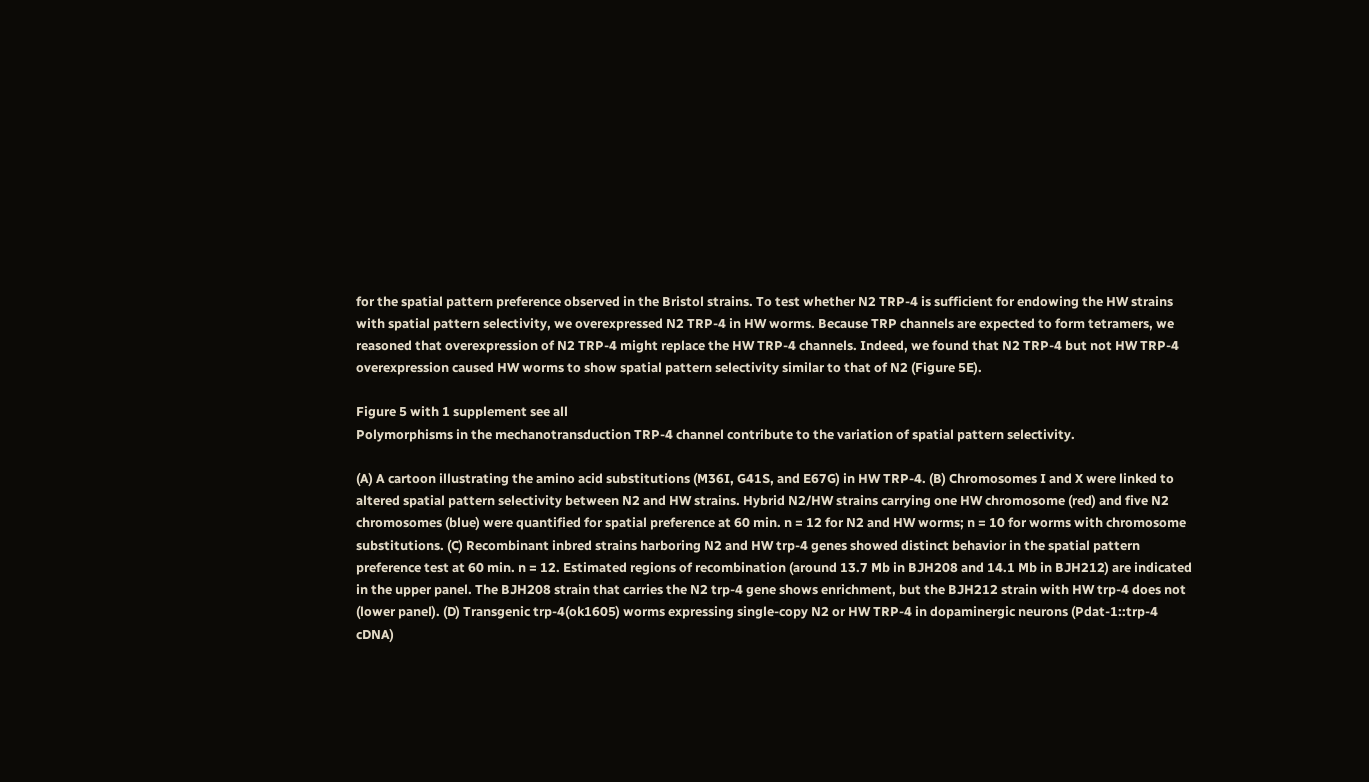for the spatial pattern preference observed in the Bristol strains. To test whether N2 TRP-4 is sufficient for endowing the HW strains with spatial pattern selectivity, we overexpressed N2 TRP-4 in HW worms. Because TRP channels are expected to form tetramers, we reasoned that overexpression of N2 TRP-4 might replace the HW TRP-4 channels. Indeed, we found that N2 TRP-4 but not HW TRP-4 overexpression caused HW worms to show spatial pattern selectivity similar to that of N2 (Figure 5E).

Figure 5 with 1 supplement see all
Polymorphisms in the mechanotransduction TRP-4 channel contribute to the variation of spatial pattern selectivity.

(A) A cartoon illustrating the amino acid substitutions (M36I, G41S, and E67G) in HW TRP-4. (B) Chromosomes I and X were linked to altered spatial pattern selectivity between N2 and HW strains. Hybrid N2/HW strains carrying one HW chromosome (red) and five N2 chromosomes (blue) were quantified for spatial preference at 60 min. n = 12 for N2 and HW worms; n = 10 for worms with chromosome substitutions. (C) Recombinant inbred strains harboring N2 and HW trp-4 genes showed distinct behavior in the spatial pattern preference test at 60 min. n = 12. Estimated regions of recombination (around 13.7 Mb in BJH208 and 14.1 Mb in BJH212) are indicated in the upper panel. The BJH208 strain that carries the N2 trp-4 gene shows enrichment, but the BJH212 strain with HW trp-4 does not (lower panel). (D) Transgenic trp-4(ok1605) worms expressing single-copy N2 or HW TRP-4 in dopaminergic neurons (Pdat-1::trp-4 cDNA)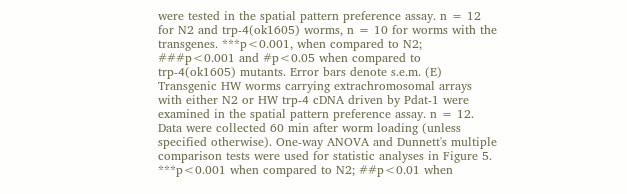were tested in the spatial pattern preference assay. n = 12 for N2 and trp-4(ok1605) worms, n = 10 for worms with the transgenes. ***p<0.001, when compared to N2; ###p<0.001 and #p<0.05 when compared to trp-4(ok1605) mutants. Error bars denote s.e.m. (E) Transgenic HW worms carrying extrachromosomal arrays with either N2 or HW trp-4 cDNA driven by Pdat-1 were examined in the spatial pattern preference assay. n = 12. Data were collected 60 min after worm loading (unless specified otherwise). One-way ANOVA and Dunnett's multiple comparison tests were used for statistic analyses in Figure 5. ***p<0.001 when compared to N2; ##p<0.01 when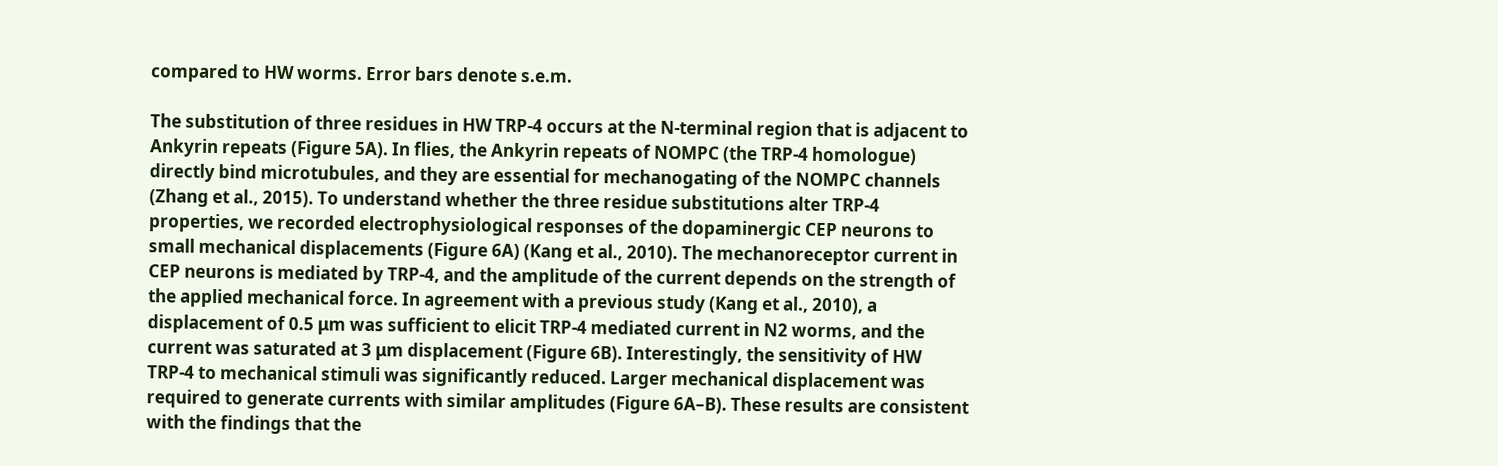compared to HW worms. Error bars denote s.e.m.

The substitution of three residues in HW TRP-4 occurs at the N-terminal region that is adjacent to Ankyrin repeats (Figure 5A). In flies, the Ankyrin repeats of NOMPC (the TRP-4 homologue) directly bind microtubules, and they are essential for mechanogating of the NOMPC channels (Zhang et al., 2015). To understand whether the three residue substitutions alter TRP-4 properties, we recorded electrophysiological responses of the dopaminergic CEP neurons to small mechanical displacements (Figure 6A) (Kang et al., 2010). The mechanoreceptor current in CEP neurons is mediated by TRP-4, and the amplitude of the current depends on the strength of the applied mechanical force. In agreement with a previous study (Kang et al., 2010), a displacement of 0.5 μm was sufficient to elicit TRP-4 mediated current in N2 worms, and the current was saturated at 3 μm displacement (Figure 6B). Interestingly, the sensitivity of HW TRP-4 to mechanical stimuli was significantly reduced. Larger mechanical displacement was required to generate currents with similar amplitudes (Figure 6A–B). These results are consistent with the findings that the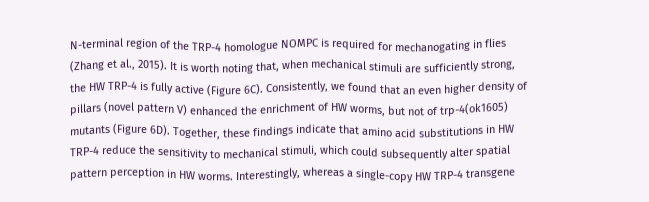N-terminal region of the TRP-4 homologue NOMPC is required for mechanogating in flies (Zhang et al., 2015). It is worth noting that, when mechanical stimuli are sufficiently strong, the HW TRP-4 is fully active (Figure 6C). Consistently, we found that an even higher density of pillars (novel pattern V) enhanced the enrichment of HW worms, but not of trp-4(ok1605) mutants (Figure 6D). Together, these findings indicate that amino acid substitutions in HW TRP-4 reduce the sensitivity to mechanical stimuli, which could subsequently alter spatial pattern perception in HW worms. Interestingly, whereas a single-copy HW TRP-4 transgene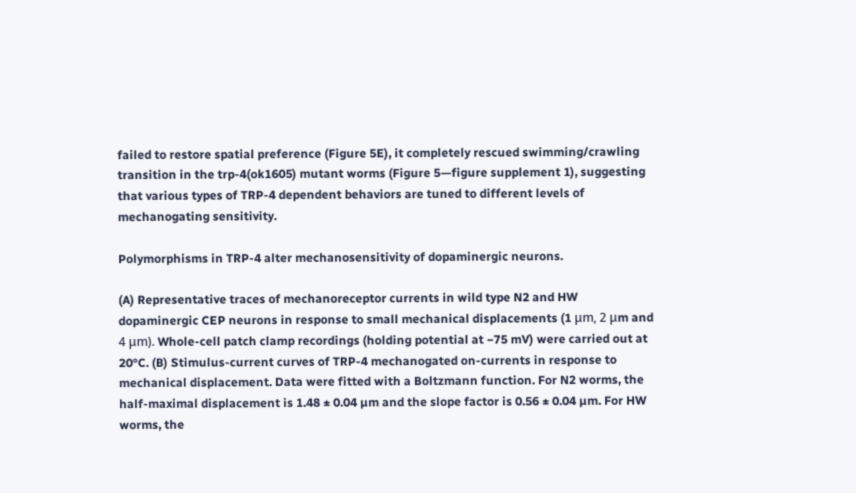failed to restore spatial preference (Figure 5E), it completely rescued swimming/crawling transition in the trp-4(ok1605) mutant worms (Figure 5—figure supplement 1), suggesting that various types of TRP-4 dependent behaviors are tuned to different levels of mechanogating sensitivity.

Polymorphisms in TRP-4 alter mechanosensitivity of dopaminergic neurons.

(A) Representative traces of mechanoreceptor currents in wild type N2 and HW dopaminergic CEP neurons in response to small mechanical displacements (1 μm, 2 μm and 4 μm). Whole-cell patch clamp recordings (holding potential at −75 mV) were carried out at 20°C. (B) Stimulus-current curves of TRP-4 mechanogated on-currents in response to mechanical displacement. Data were fitted with a Boltzmann function. For N2 worms, the half-maximal displacement is 1.48 ± 0.04 µm and the slope factor is 0.56 ± 0.04 µm. For HW worms, the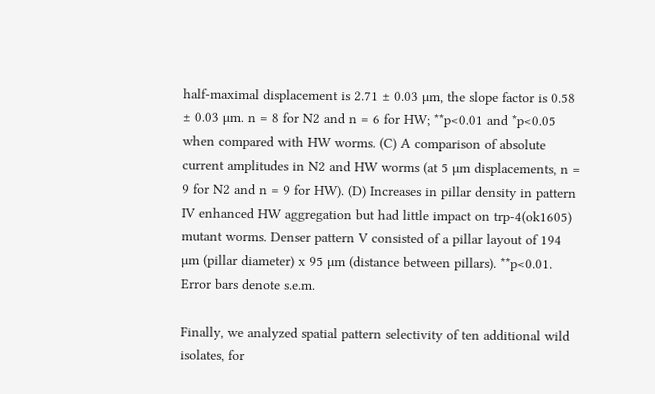half-maximal displacement is 2.71 ± 0.03 µm, the slope factor is 0.58 ± 0.03 µm. n = 8 for N2 and n = 6 for HW; **p<0.01 and *p<0.05 when compared with HW worms. (C) A comparison of absolute current amplitudes in N2 and HW worms (at 5 µm displacements, n = 9 for N2 and n = 9 for HW). (D) Increases in pillar density in pattern IV enhanced HW aggregation but had little impact on trp-4(ok1605) mutant worms. Denser pattern V consisted of a pillar layout of 194 µm (pillar diameter) x 95 µm (distance between pillars). **p<0.01. Error bars denote s.e.m.

Finally, we analyzed spatial pattern selectivity of ten additional wild isolates, for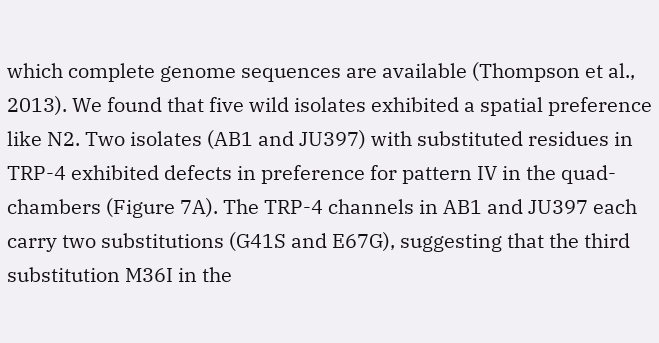which complete genome sequences are available (Thompson et al., 2013). We found that five wild isolates exhibited a spatial preference like N2. Two isolates (AB1 and JU397) with substituted residues in TRP-4 exhibited defects in preference for pattern IV in the quad-chambers (Figure 7A). The TRP-4 channels in AB1 and JU397 each carry two substitutions (G41S and E67G), suggesting that the third substitution M36I in the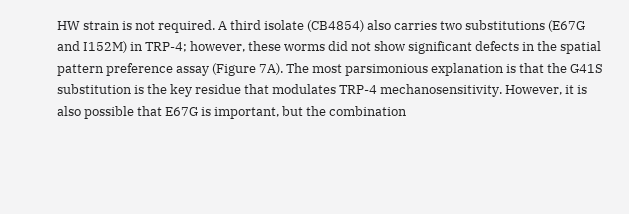HW strain is not required. A third isolate (CB4854) also carries two substitutions (E67G and I152M) in TRP-4; however, these worms did not show significant defects in the spatial pattern preference assay (Figure 7A). The most parsimonious explanation is that the G41S substitution is the key residue that modulates TRP-4 mechanosensitivity. However, it is also possible that E67G is important, but the combination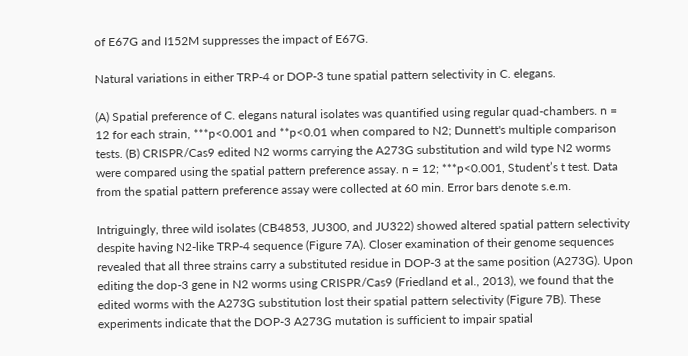of E67G and I152M suppresses the impact of E67G.

Natural variations in either TRP-4 or DOP-3 tune spatial pattern selectivity in C. elegans.

(A) Spatial preference of C. elegans natural isolates was quantified using regular quad-chambers. n = 12 for each strain, ***p<0.001 and **p<0.01 when compared to N2; Dunnett's multiple comparison tests. (B) CRISPR/Cas9 edited N2 worms carrying the A273G substitution and wild type N2 worms were compared using the spatial pattern preference assay. n = 12; ***p<0.001, Student’s t test. Data from the spatial pattern preference assay were collected at 60 min. Error bars denote s.e.m.

Intriguingly, three wild isolates (CB4853, JU300, and JU322) showed altered spatial pattern selectivity despite having N2-like TRP-4 sequence (Figure 7A). Closer examination of their genome sequences revealed that all three strains carry a substituted residue in DOP-3 at the same position (A273G). Upon editing the dop-3 gene in N2 worms using CRISPR/Cas9 (Friedland et al., 2013), we found that the edited worms with the A273G substitution lost their spatial pattern selectivity (Figure 7B). These experiments indicate that the DOP-3 A273G mutation is sufficient to impair spatial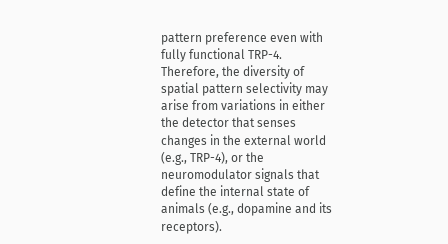pattern preference even with fully functional TRP-4. Therefore, the diversity of spatial pattern selectivity may arise from variations in either the detector that senses changes in the external world (e.g., TRP-4), or the neuromodulator signals that define the internal state of animals (e.g., dopamine and its receptors).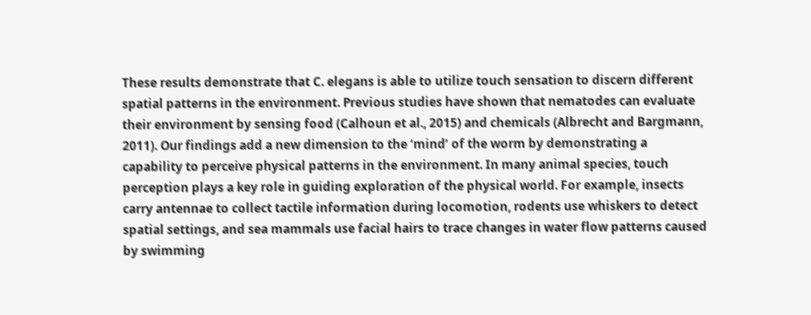These results demonstrate that C. elegans is able to utilize touch sensation to discern different spatial patterns in the environment. Previous studies have shown that nematodes can evaluate their environment by sensing food (Calhoun et al., 2015) and chemicals (Albrecht and Bargmann, 2011). Our findings add a new dimension to the ‘mind’ of the worm by demonstrating a capability to perceive physical patterns in the environment. In many animal species, touch perception plays a key role in guiding exploration of the physical world. For example, insects carry antennae to collect tactile information during locomotion, rodents use whiskers to detect spatial settings, and sea mammals use facial hairs to trace changes in water flow patterns caused by swimming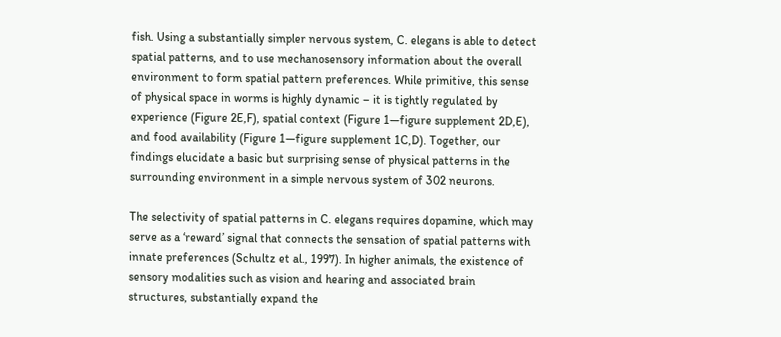fish. Using a substantially simpler nervous system, C. elegans is able to detect spatial patterns, and to use mechanosensory information about the overall environment to form spatial pattern preferences. While primitive, this sense of physical space in worms is highly dynamic – it is tightly regulated by experience (Figure 2E,F), spatial context (Figure 1—figure supplement 2D,E), and food availability (Figure 1—figure supplement 1C,D). Together, our findings elucidate a basic but surprising sense of physical patterns in the surrounding environment in a simple nervous system of 302 neurons.

The selectivity of spatial patterns in C. elegans requires dopamine, which may serve as a ‘reward’ signal that connects the sensation of spatial patterns with innate preferences (Schultz et al., 1997). In higher animals, the existence of sensory modalities such as vision and hearing and associated brain structures, substantially expand the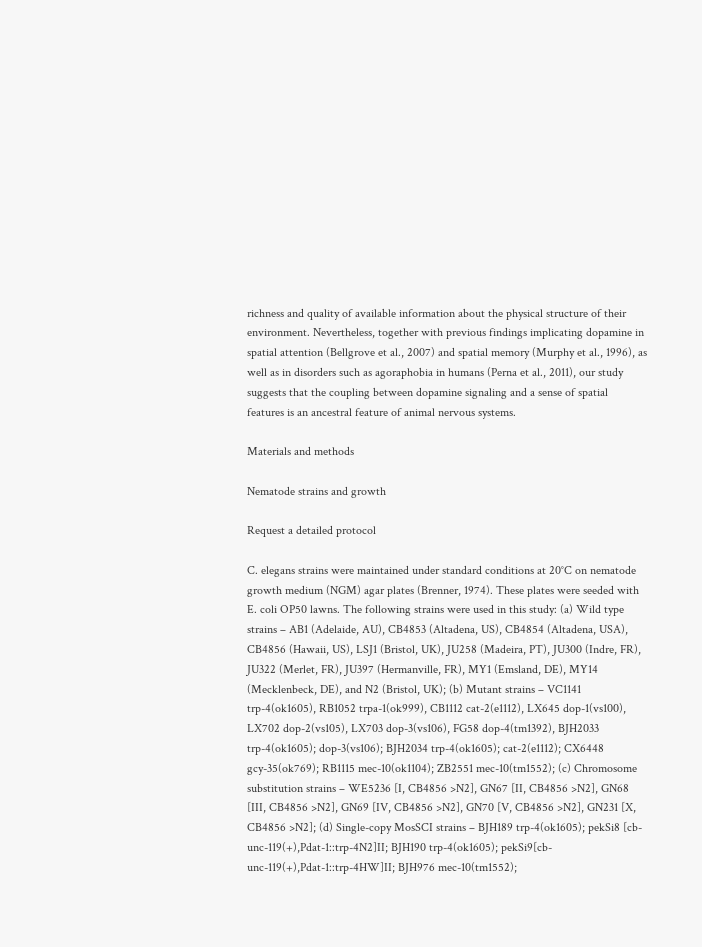richness and quality of available information about the physical structure of their environment. Nevertheless, together with previous findings implicating dopamine in spatial attention (Bellgrove et al., 2007) and spatial memory (Murphy et al., 1996), as well as in disorders such as agoraphobia in humans (Perna et al., 2011), our study suggests that the coupling between dopamine signaling and a sense of spatial features is an ancestral feature of animal nervous systems.

Materials and methods

Nematode strains and growth

Request a detailed protocol

C. elegans strains were maintained under standard conditions at 20°C on nematode growth medium (NGM) agar plates (Brenner, 1974). These plates were seeded with E. coli OP50 lawns. The following strains were used in this study: (a) Wild type strains – AB1 (Adelaide, AU), CB4853 (Altadena, US), CB4854 (Altadena, USA), CB4856 (Hawaii, US), LSJ1 (Bristol, UK), JU258 (Madeira, PT), JU300 (Indre, FR), JU322 (Merlet, FR), JU397 (Hermanville, FR), MY1 (Emsland, DE), MY14 (Mecklenbeck, DE), and N2 (Bristol, UK); (b) Mutant strains – VC1141 trp-4(ok1605), RB1052 trpa-1(ok999), CB1112 cat-2(e1112), LX645 dop-1(vs100), LX702 dop-2(vs105), LX703 dop-3(vs106), FG58 dop-4(tm1392), BJH2033 trp-4(ok1605); dop-3(vs106); BJH2034 trp-4(ok1605); cat-2(e1112); CX6448 gcy-35(ok769); RB1115 mec-10(ok1104); ZB2551 mec-10(tm1552); (c) Chromosome substitution strains – WE5236 [I, CB4856 >N2], GN67 [II, CB4856 >N2], GN68 [III, CB4856 >N2], GN69 [IV, CB4856 >N2], GN70 [V, CB4856 >N2], GN231 [X, CB4856 >N2]; (d) Single-copy MosSCI strains – BJH189 trp-4(ok1605); pekSi8 [cb-unc-119(+),Pdat-1::trp-4N2]II; BJH190 trp-4(ok1605); pekSi9[cb-unc-119(+),Pdat-1::trp-4HW]II; BJH976 mec-10(tm1552);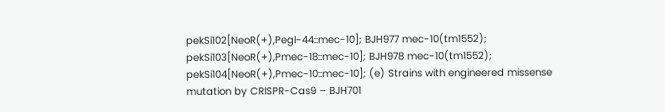pekSi102[NeoR(+),Pegl-44::mec-10]; BJH977 mec-10(tm1552); pekSi103[NeoR(+),Pmec-18::mec-10]; BJH978 mec-10(tm1552); pekSi104[NeoR(+),Pmec-10::mec-10]; (e) Strains with engineered missense mutation by CRISPR-Cas9 – BJH701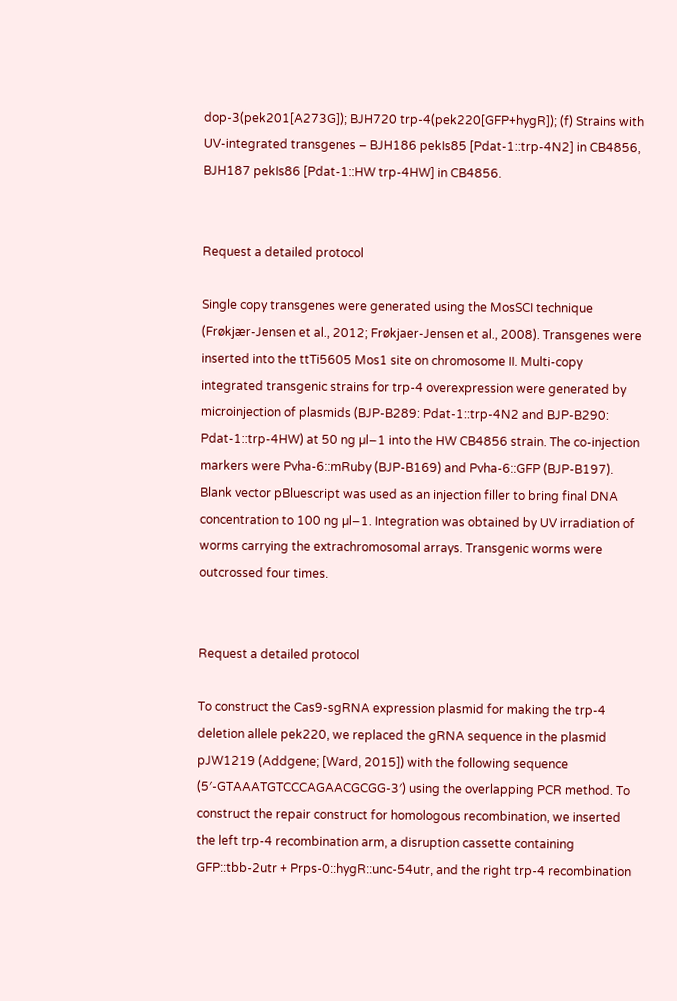dop-3(pek201[A273G]); BJH720 trp-4(pek220[GFP+hygR]); (f) Strains with UV-integrated transgenes – BJH186 pekIs85 [Pdat-1::trp-4N2] in CB4856, BJH187 pekIs86 [Pdat-1::HW trp-4HW] in CB4856.


Request a detailed protocol

Single copy transgenes were generated using the MosSCI technique (Frøkjær-Jensen et al., 2012; Frøkjaer-Jensen et al., 2008). Transgenes were inserted into the ttTi5605 Mos1 site on chromosome II. Multi-copy integrated transgenic strains for trp-4 overexpression were generated by microinjection of plasmids (BJP-B289: Pdat-1::trp-4N2 and BJP-B290: Pdat-1::trp-4HW) at 50 ng µl−1 into the HW CB4856 strain. The co-injection markers were Pvha-6::mRuby (BJP-B169) and Pvha-6::GFP (BJP-B197). Blank vector pBluescript was used as an injection filler to bring final DNA concentration to 100 ng µl−1. Integration was obtained by UV irradiation of worms carrying the extrachromosomal arrays. Transgenic worms were outcrossed four times.


Request a detailed protocol

To construct the Cas9-sgRNA expression plasmid for making the trp-4 deletion allele pek220, we replaced the gRNA sequence in the plasmid pJW1219 (Addgene; [Ward, 2015]) with the following sequence (5′-GTAAATGTCCCAGAACGCGG-3′) using the overlapping PCR method. To construct the repair construct for homologous recombination, we inserted the left trp-4 recombination arm, a disruption cassette containing GFP::tbb-2utr + Prps-0::hygR::unc-54utr, and the right trp-4 recombination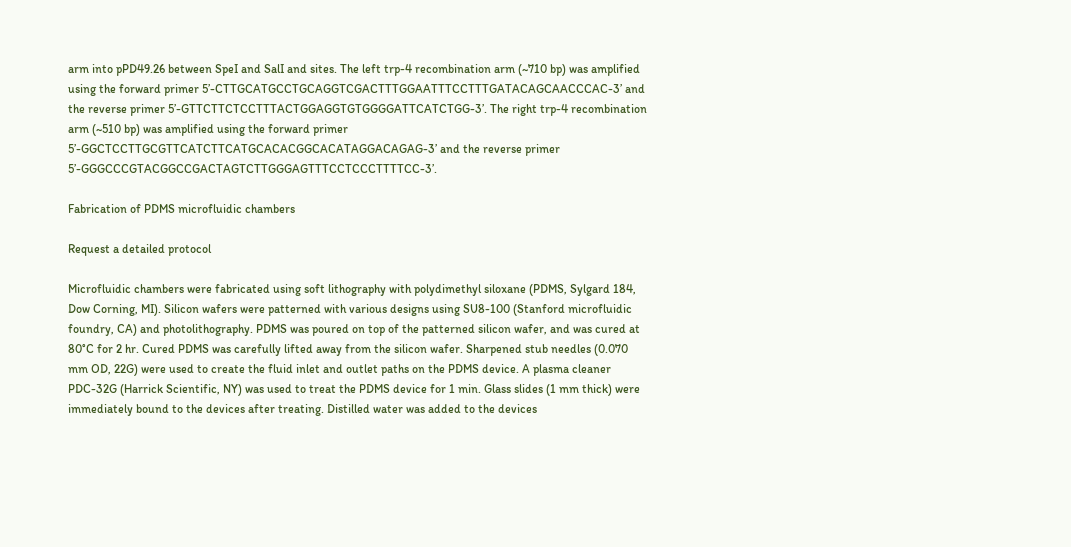arm into pPD49.26 between SpeI and SalI and sites. The left trp-4 recombination arm (~710 bp) was amplified using the forward primer 5’-CTTGCATGCCTGCAGGTCGACTTTGGAATTTCCTTTGATACAGCAACCCAC-3’ and the reverse primer 5’-GTTCTTCTCCTTTACTGGAGGTGTGGGGATTCATCTGG-3’. The right trp-4 recombination arm (~510 bp) was amplified using the forward primer 5’-GGCTCCTTGCGTTCATCTTCATGCACACGGCACATAGGACAGAG-3’ and the reverse primer 5’-GGGCCCGTACGGCCGACTAGTCTTGGGAGTTTCCTCCCTTTTCC-3’.

Fabrication of PDMS microfluidic chambers

Request a detailed protocol

Microfluidic chambers were fabricated using soft lithography with polydimethyl siloxane (PDMS, Sylgard 184, Dow Corning, MI). Silicon wafers were patterned with various designs using SU8-100 (Stanford microfluidic foundry, CA) and photolithography. PDMS was poured on top of the patterned silicon wafer, and was cured at 80°C for 2 hr. Cured PDMS was carefully lifted away from the silicon wafer. Sharpened stub needles (0.070 mm OD, 22G) were used to create the fluid inlet and outlet paths on the PDMS device. A plasma cleaner PDC-32G (Harrick Scientific, NY) was used to treat the PDMS device for 1 min. Glass slides (1 mm thick) were immediately bound to the devices after treating. Distilled water was added to the devices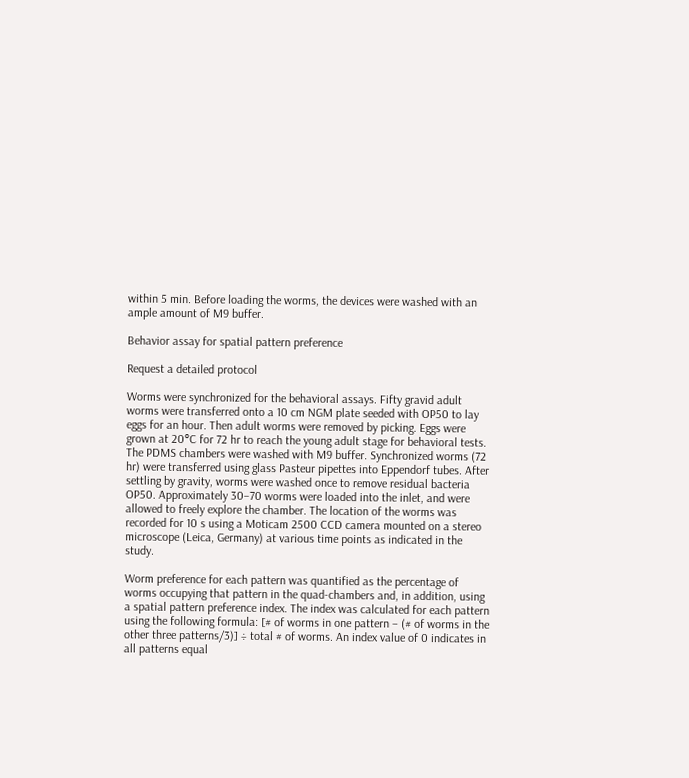within 5 min. Before loading the worms, the devices were washed with an ample amount of M9 buffer.

Behavior assay for spatial pattern preference

Request a detailed protocol

Worms were synchronized for the behavioral assays. Fifty gravid adult worms were transferred onto a 10 cm NGM plate seeded with OP50 to lay eggs for an hour. Then adult worms were removed by picking. Eggs were grown at 20°C for 72 hr to reach the young adult stage for behavioral tests. The PDMS chambers were washed with M9 buffer. Synchronized worms (72 hr) were transferred using glass Pasteur pipettes into Eppendorf tubes. After settling by gravity, worms were washed once to remove residual bacteria OP50. Approximately 30–70 worms were loaded into the inlet, and were allowed to freely explore the chamber. The location of the worms was recorded for 10 s using a Moticam 2500 CCD camera mounted on a stereo microscope (Leica, Germany) at various time points as indicated in the study.

Worm preference for each pattern was quantified as the percentage of worms occupying that pattern in the quad-chambers and, in addition, using a spatial pattern preference index. The index was calculated for each pattern using the following formula: [# of worms in one pattern – (# of worms in the other three patterns/3)] ÷ total # of worms. An index value of 0 indicates in all patterns equal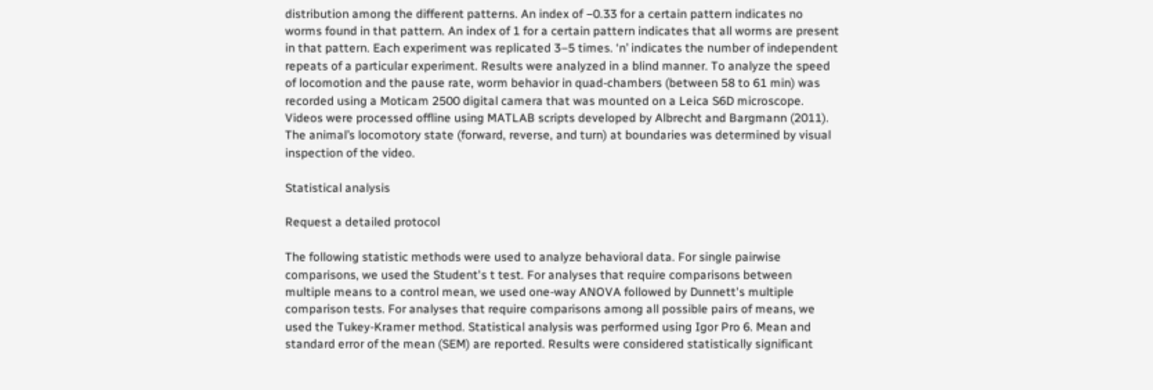distribution among the different patterns. An index of −0.33 for a certain pattern indicates no worms found in that pattern. An index of 1 for a certain pattern indicates that all worms are present in that pattern. Each experiment was replicated 3–5 times. ‘n’ indicates the number of independent repeats of a particular experiment. Results were analyzed in a blind manner. To analyze the speed of locomotion and the pause rate, worm behavior in quad-chambers (between 58 to 61 min) was recorded using a Moticam 2500 digital camera that was mounted on a Leica S6D microscope. Videos were processed offline using MATLAB scripts developed by Albrecht and Bargmann (2011). The animal’s locomotory state (forward, reverse, and turn) at boundaries was determined by visual inspection of the video.

Statistical analysis

Request a detailed protocol

The following statistic methods were used to analyze behavioral data. For single pairwise comparisons, we used the Student's t test. For analyses that require comparisons between multiple means to a control mean, we used one-way ANOVA followed by Dunnett's multiple comparison tests. For analyses that require comparisons among all possible pairs of means, we used the Tukey-Kramer method. Statistical analysis was performed using Igor Pro 6. Mean and standard error of the mean (SEM) are reported. Results were considered statistically significant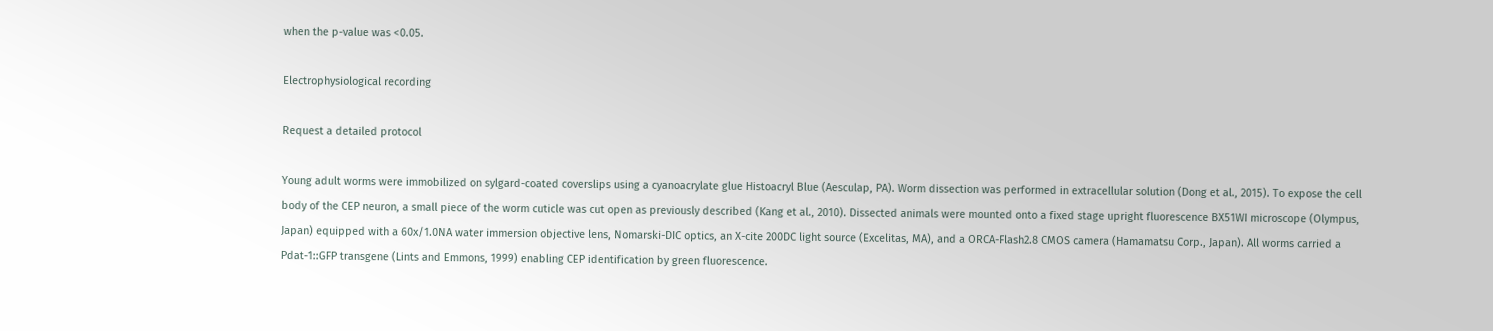when the p-value was <0.05.

Electrophysiological recording

Request a detailed protocol

Young adult worms were immobilized on sylgard-coated coverslips using a cyanoacrylate glue Histoacryl Blue (Aesculap, PA). Worm dissection was performed in extracellular solution (Dong et al., 2015). To expose the cell body of the CEP neuron, a small piece of the worm cuticle was cut open as previously described (Kang et al., 2010). Dissected animals were mounted onto a fixed stage upright fluorescence BX51WI microscope (Olympus, Japan) equipped with a 60x/1.0NA water immersion objective lens, Nomarski-DIC optics, an X-cite 200DC light source (Excelitas, MA), and a ORCA-Flash2.8 CMOS camera (Hamamatsu Corp., Japan). All worms carried a Pdat-1::GFP transgene (Lints and Emmons, 1999) enabling CEP identification by green fluorescence.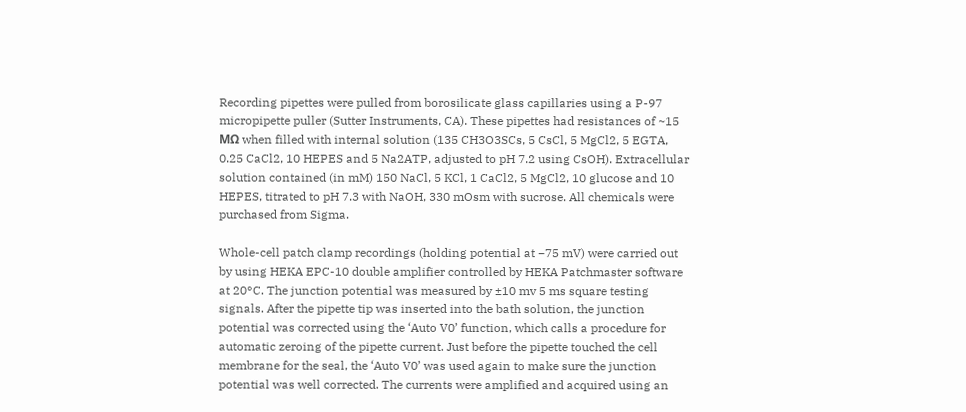Recording pipettes were pulled from borosilicate glass capillaries using a P-97 micropipette puller (Sutter Instruments, CA). These pipettes had resistances of ~15 MΩ when filled with internal solution (135 CH3O3SCs, 5 CsCl, 5 MgCl2, 5 EGTA, 0.25 CaCl2, 10 HEPES and 5 Na2ATP, adjusted to pH 7.2 using CsOH). Extracellular solution contained (in mM) 150 NaCl, 5 KCl, 1 CaCl2, 5 MgCl2, 10 glucose and 10 HEPES, titrated to pH 7.3 with NaOH, 330 mOsm with sucrose. All chemicals were purchased from Sigma.

Whole-cell patch clamp recordings (holding potential at −75 mV) were carried out by using HEKA EPC-10 double amplifier controlled by HEKA Patchmaster software at 20°C. The junction potential was measured by ±10 mv 5 ms square testing signals. After the pipette tip was inserted into the bath solution, the junction potential was corrected using the ‘Auto V0’ function, which calls a procedure for automatic zeroing of the pipette current. Just before the pipette touched the cell membrane for the seal, the ‘Auto V0’ was used again to make sure the junction potential was well corrected. The currents were amplified and acquired using an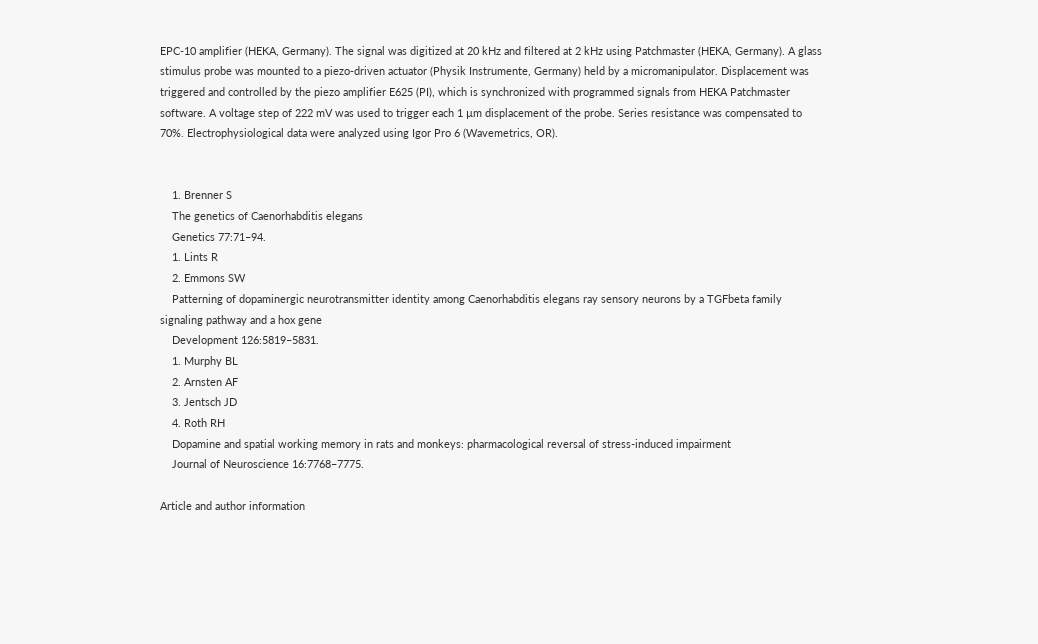EPC-10 amplifier (HEKA, Germany). The signal was digitized at 20 kHz and filtered at 2 kHz using Patchmaster (HEKA, Germany). A glass stimulus probe was mounted to a piezo-driven actuator (Physik Instrumente, Germany) held by a micromanipulator. Displacement was triggered and controlled by the piezo amplifier E625 (PI), which is synchronized with programmed signals from HEKA Patchmaster software. A voltage step of 222 mV was used to trigger each 1 µm displacement of the probe. Series resistance was compensated to 70%. Electrophysiological data were analyzed using Igor Pro 6 (Wavemetrics, OR).


    1. Brenner S
    The genetics of Caenorhabditis elegans
    Genetics 77:71–94.
    1. Lints R
    2. Emmons SW
    Patterning of dopaminergic neurotransmitter identity among Caenorhabditis elegans ray sensory neurons by a TGFbeta family signaling pathway and a hox gene
    Development 126:5819–5831.
    1. Murphy BL
    2. Arnsten AF
    3. Jentsch JD
    4. Roth RH
    Dopamine and spatial working memory in rats and monkeys: pharmacological reversal of stress-induced impairment
    Journal of Neuroscience 16:7768–7775.

Article and author information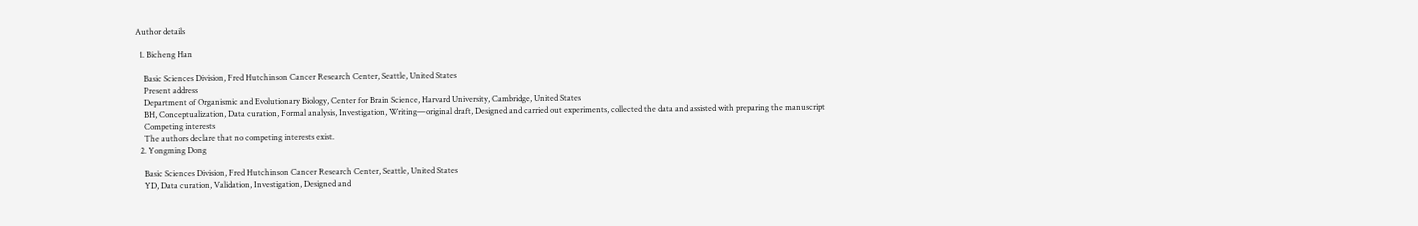Author details

  1. Bicheng Han

    Basic Sciences Division, Fred Hutchinson Cancer Research Center, Seattle, United States
    Present address
    Department of Organismic and Evolutionary Biology, Center for Brain Science, Harvard University, Cambridge, United States
    BH, Conceptualization, Data curation, Formal analysis, Investigation, Writing—original draft, Designed and carried out experiments, collected the data and assisted with preparing the manuscript
    Competing interests
    The authors declare that no competing interests exist.
  2. Yongming Dong

    Basic Sciences Division, Fred Hutchinson Cancer Research Center, Seattle, United States
    YD, Data curation, Validation, Investigation, Designed and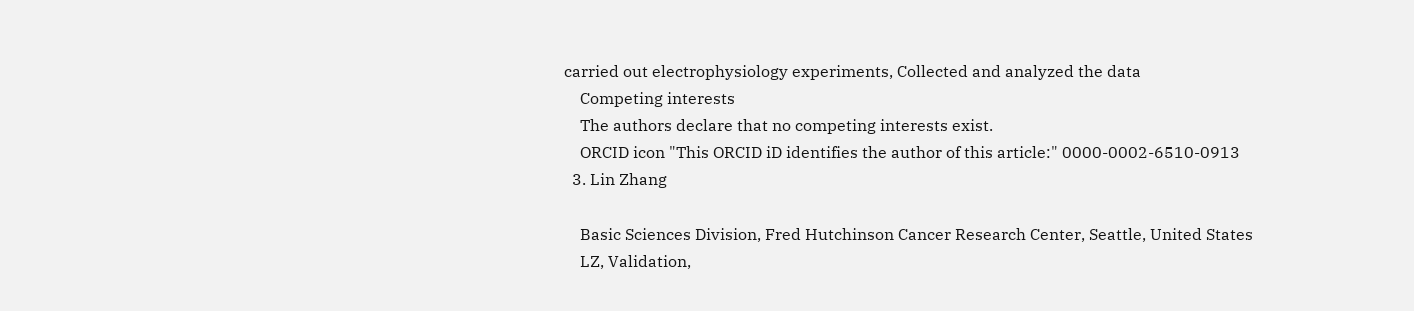carried out electrophysiology experiments, Collected and analyzed the data
    Competing interests
    The authors declare that no competing interests exist.
    ORCID icon "This ORCID iD identifies the author of this article:" 0000-0002-6510-0913
  3. Lin Zhang

    Basic Sciences Division, Fred Hutchinson Cancer Research Center, Seattle, United States
    LZ, Validation,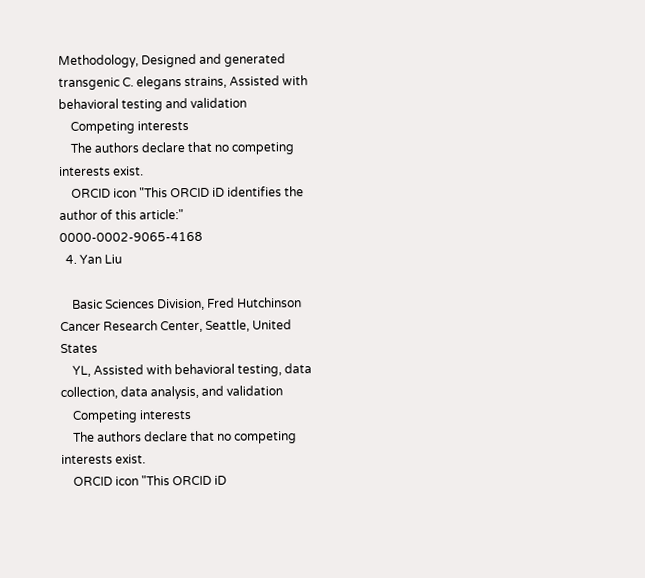Methodology, Designed and generated transgenic C. elegans strains, Assisted with behavioral testing and validation
    Competing interests
    The authors declare that no competing interests exist.
    ORCID icon "This ORCID iD identifies the author of this article:" 0000-0002-9065-4168
  4. Yan Liu

    Basic Sciences Division, Fred Hutchinson Cancer Research Center, Seattle, United States
    YL, Assisted with behavioral testing, data collection, data analysis, and validation
    Competing interests
    The authors declare that no competing interests exist.
    ORCID icon "This ORCID iD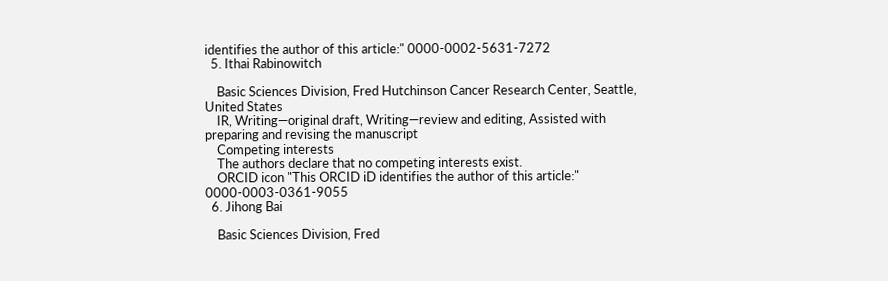identifies the author of this article:" 0000-0002-5631-7272
  5. Ithai Rabinowitch

    Basic Sciences Division, Fred Hutchinson Cancer Research Center, Seattle, United States
    IR, Writing—original draft, Writing—review and editing, Assisted with preparing and revising the manuscript
    Competing interests
    The authors declare that no competing interests exist.
    ORCID icon "This ORCID iD identifies the author of this article:" 0000-0003-0361-9055
  6. Jihong Bai

    Basic Sciences Division, Fred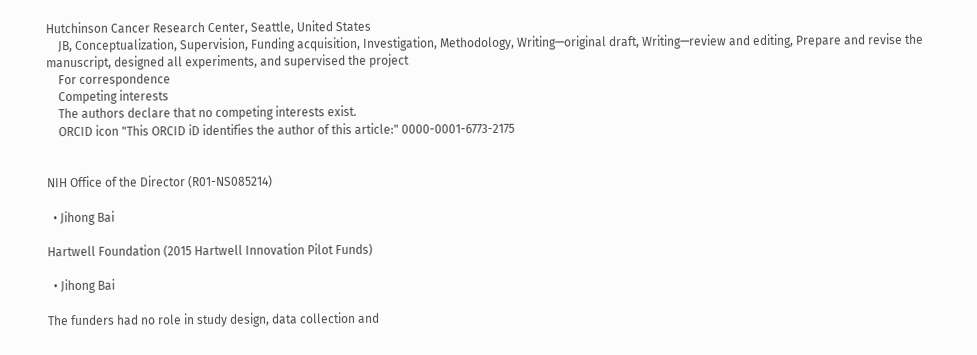Hutchinson Cancer Research Center, Seattle, United States
    JB, Conceptualization, Supervision, Funding acquisition, Investigation, Methodology, Writing—original draft, Writing—review and editing, Prepare and revise the manuscript, designed all experiments, and supervised the project
    For correspondence
    Competing interests
    The authors declare that no competing interests exist.
    ORCID icon "This ORCID iD identifies the author of this article:" 0000-0001-6773-2175


NIH Office of the Director (R01-NS085214)

  • Jihong Bai

Hartwell Foundation (2015 Hartwell Innovation Pilot Funds)

  • Jihong Bai

The funders had no role in study design, data collection and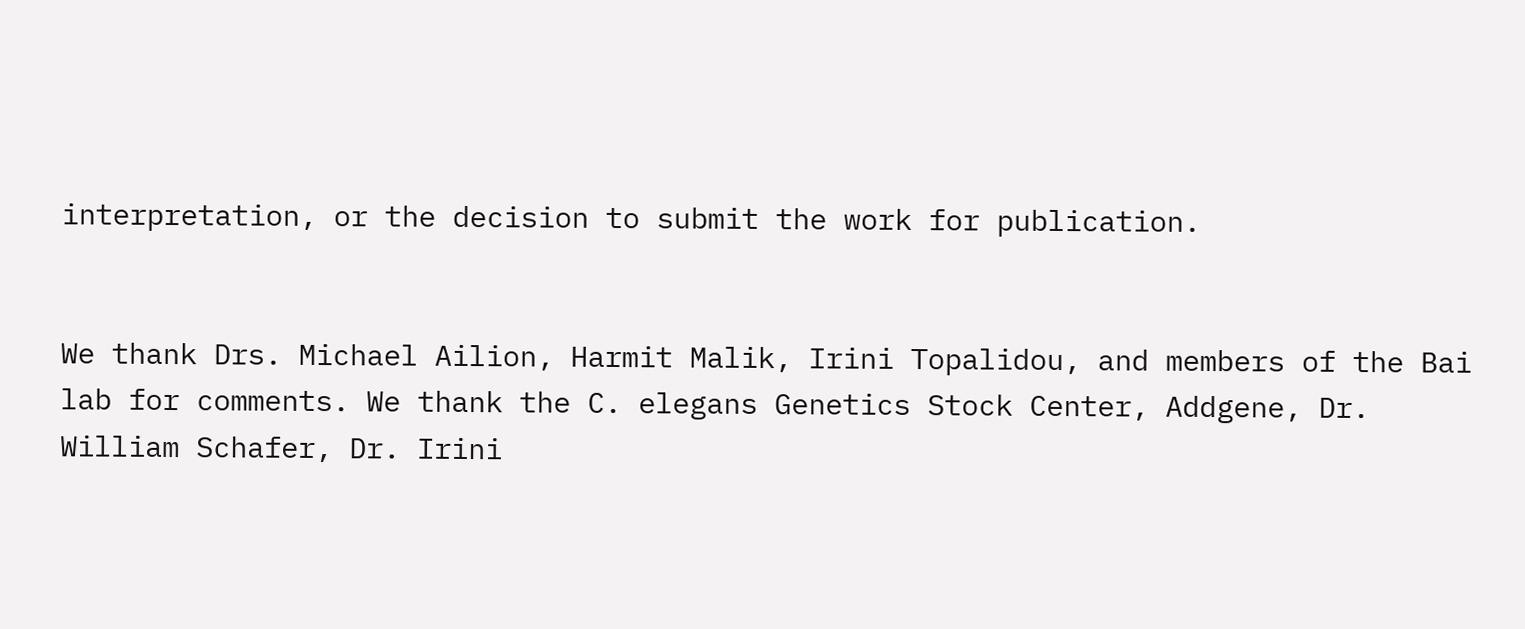interpretation, or the decision to submit the work for publication.


We thank Drs. Michael Ailion, Harmit Malik, Irini Topalidou, and members of the Bai lab for comments. We thank the C. elegans Genetics Stock Center, Addgene, Dr. William Schafer, Dr. Irini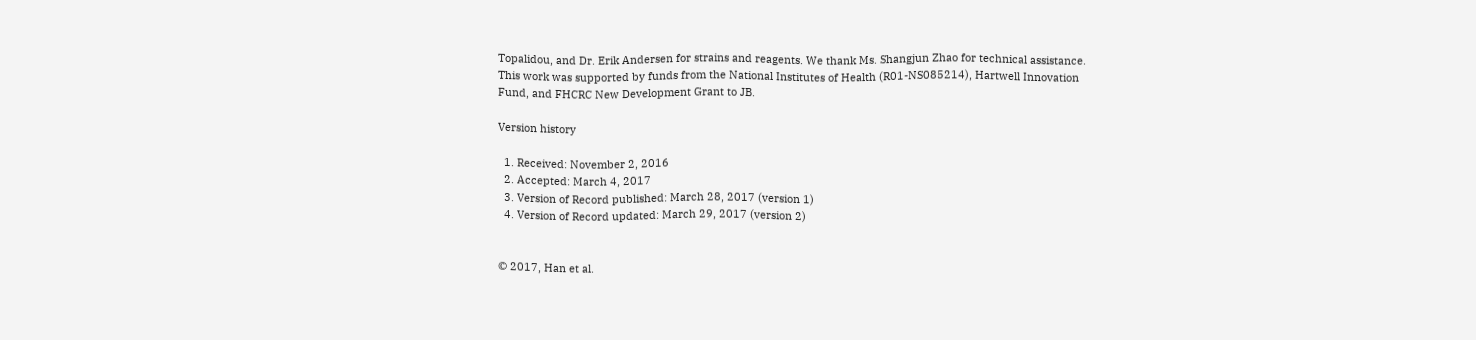Topalidou, and Dr. Erik Andersen for strains and reagents. We thank Ms. Shangjun Zhao for technical assistance. This work was supported by funds from the National Institutes of Health (R01-NS085214), Hartwell Innovation Fund, and FHCRC New Development Grant to JB.

Version history

  1. Received: November 2, 2016
  2. Accepted: March 4, 2017
  3. Version of Record published: March 28, 2017 (version 1)
  4. Version of Record updated: March 29, 2017 (version 2)


© 2017, Han et al.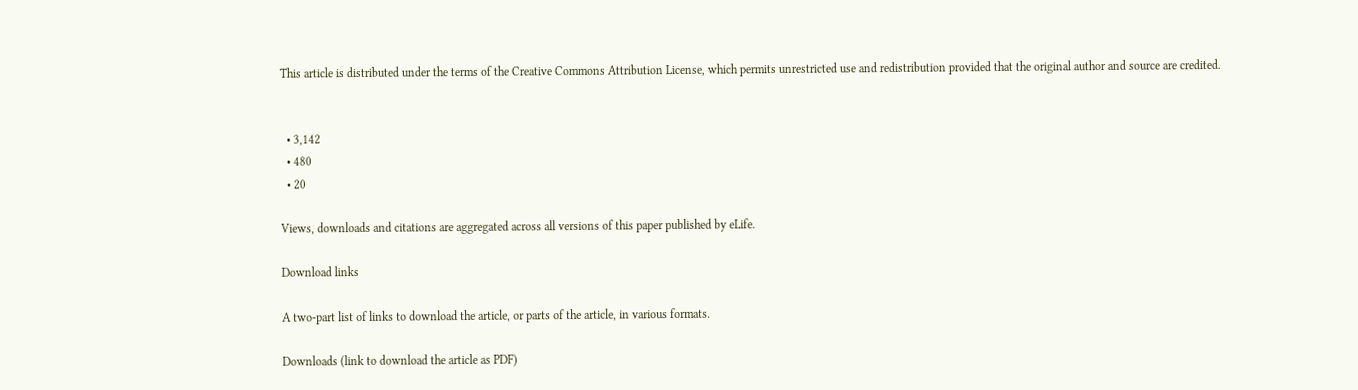This article is distributed under the terms of the Creative Commons Attribution License, which permits unrestricted use and redistribution provided that the original author and source are credited.


  • 3,142
  • 480
  • 20

Views, downloads and citations are aggregated across all versions of this paper published by eLife.

Download links

A two-part list of links to download the article, or parts of the article, in various formats.

Downloads (link to download the article as PDF)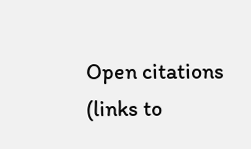Open citations (links to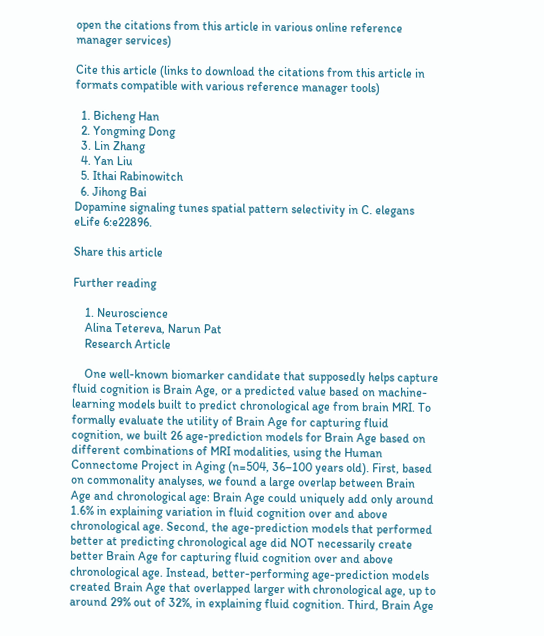open the citations from this article in various online reference manager services)

Cite this article (links to download the citations from this article in formats compatible with various reference manager tools)

  1. Bicheng Han
  2. Yongming Dong
  3. Lin Zhang
  4. Yan Liu
  5. Ithai Rabinowitch
  6. Jihong Bai
Dopamine signaling tunes spatial pattern selectivity in C. elegans
eLife 6:e22896.

Share this article

Further reading

    1. Neuroscience
    Alina Tetereva, Narun Pat
    Research Article

    One well-known biomarker candidate that supposedly helps capture fluid cognition is Brain Age, or a predicted value based on machine-learning models built to predict chronological age from brain MRI. To formally evaluate the utility of Brain Age for capturing fluid cognition, we built 26 age-prediction models for Brain Age based on different combinations of MRI modalities, using the Human Connectome Project in Aging (n=504, 36–100 years old). First, based on commonality analyses, we found a large overlap between Brain Age and chronological age: Brain Age could uniquely add only around 1.6% in explaining variation in fluid cognition over and above chronological age. Second, the age-prediction models that performed better at predicting chronological age did NOT necessarily create better Brain Age for capturing fluid cognition over and above chronological age. Instead, better-performing age-prediction models created Brain Age that overlapped larger with chronological age, up to around 29% out of 32%, in explaining fluid cognition. Third, Brain Age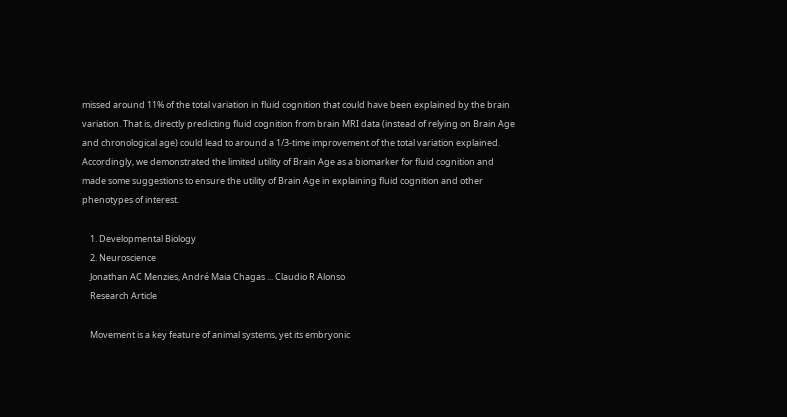missed around 11% of the total variation in fluid cognition that could have been explained by the brain variation. That is, directly predicting fluid cognition from brain MRI data (instead of relying on Brain Age and chronological age) could lead to around a 1/3-time improvement of the total variation explained. Accordingly, we demonstrated the limited utility of Brain Age as a biomarker for fluid cognition and made some suggestions to ensure the utility of Brain Age in explaining fluid cognition and other phenotypes of interest.

    1. Developmental Biology
    2. Neuroscience
    Jonathan AC Menzies, André Maia Chagas ... Claudio R Alonso
    Research Article

    Movement is a key feature of animal systems, yet its embryonic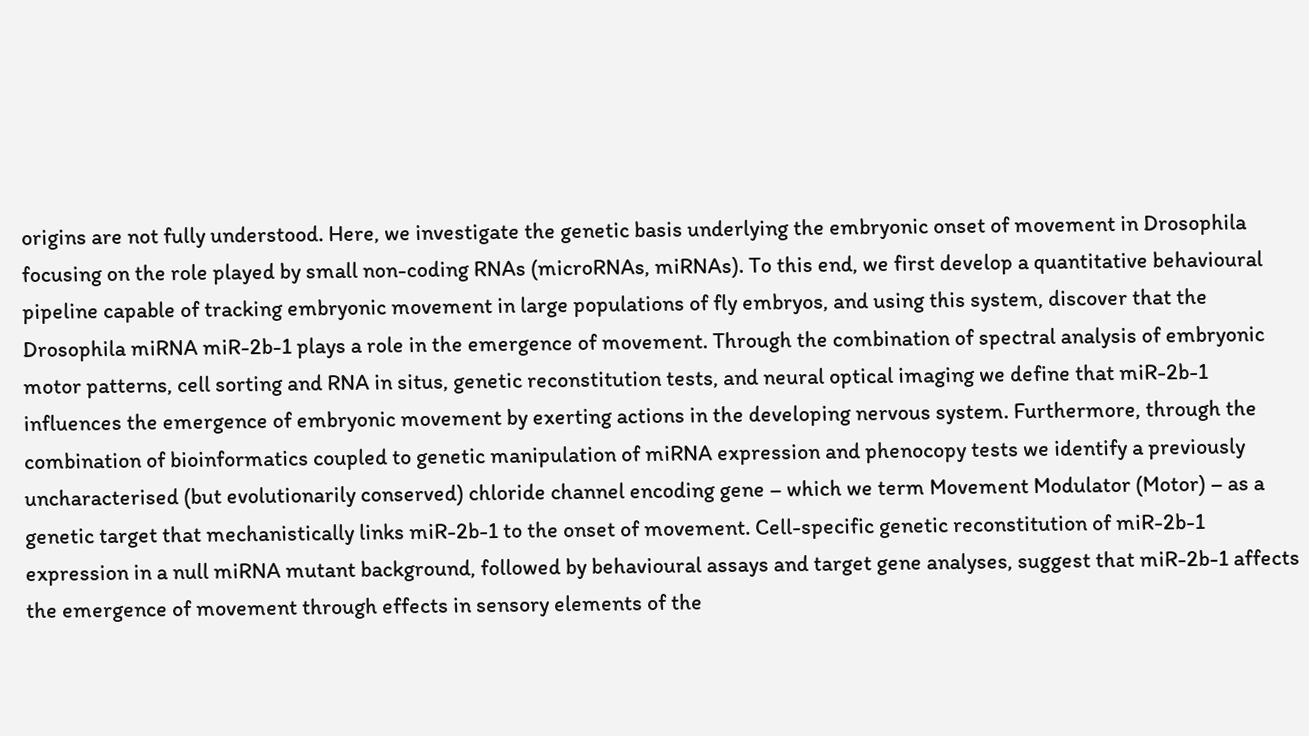origins are not fully understood. Here, we investigate the genetic basis underlying the embryonic onset of movement in Drosophila focusing on the role played by small non-coding RNAs (microRNAs, miRNAs). To this end, we first develop a quantitative behavioural pipeline capable of tracking embryonic movement in large populations of fly embryos, and using this system, discover that the Drosophila miRNA miR-2b-1 plays a role in the emergence of movement. Through the combination of spectral analysis of embryonic motor patterns, cell sorting and RNA in situs, genetic reconstitution tests, and neural optical imaging we define that miR-2b-1 influences the emergence of embryonic movement by exerting actions in the developing nervous system. Furthermore, through the combination of bioinformatics coupled to genetic manipulation of miRNA expression and phenocopy tests we identify a previously uncharacterised (but evolutionarily conserved) chloride channel encoding gene – which we term Movement Modulator (Motor) – as a genetic target that mechanistically links miR-2b-1 to the onset of movement. Cell-specific genetic reconstitution of miR-2b-1 expression in a null miRNA mutant background, followed by behavioural assays and target gene analyses, suggest that miR-2b-1 affects the emergence of movement through effects in sensory elements of the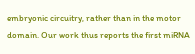embryonic circuitry, rather than in the motor domain. Our work thus reports the first miRNA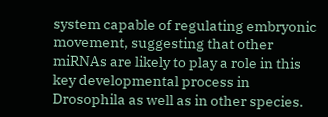system capable of regulating embryonic movement, suggesting that other miRNAs are likely to play a role in this key developmental process in Drosophila as well as in other species.